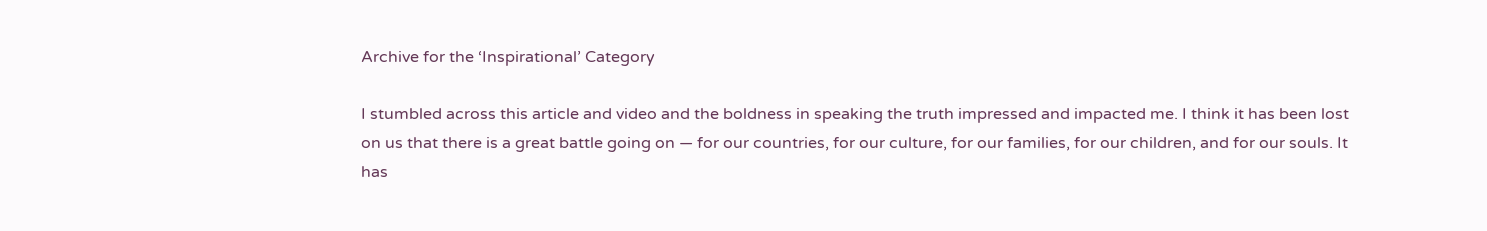Archive for the ‘Inspirational’ Category

I stumbled across this article and video and the boldness in speaking the truth impressed and impacted me. I think it has been lost on us that there is a great battle going on — for our countries, for our culture, for our families, for our children, and for our souls. It has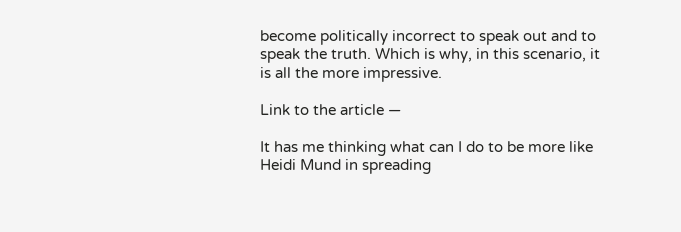become politically incorrect to speak out and to speak the truth. Which is why, in this scenario, it is all the more impressive.

Link to the article —

It has me thinking what can I do to be more like Heidi Mund in spreading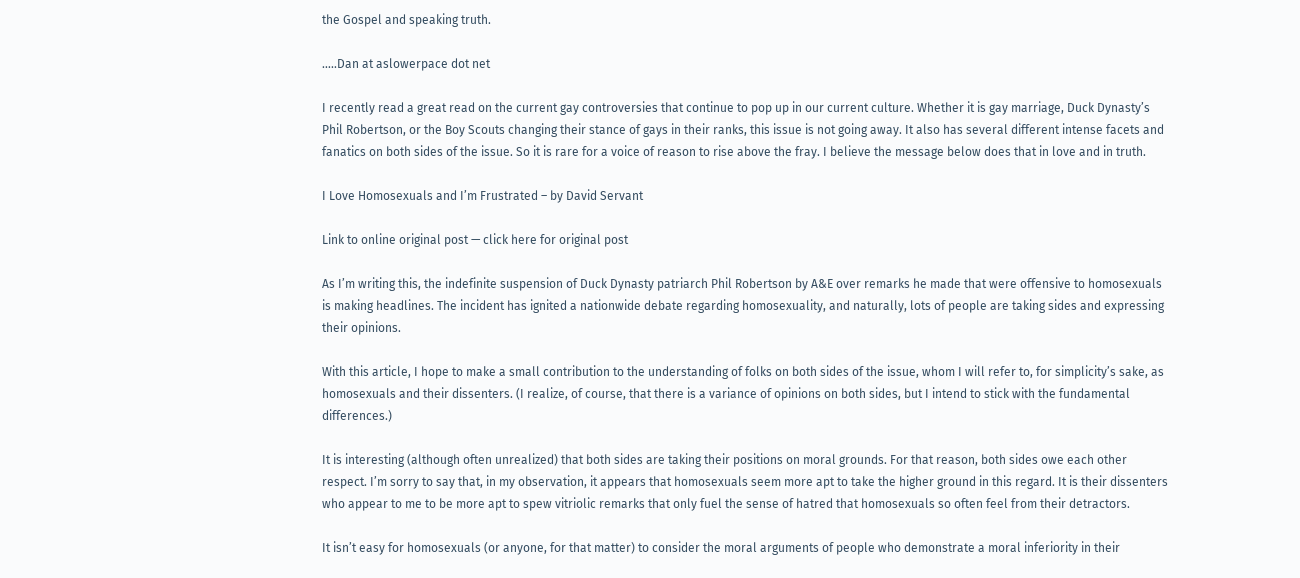the Gospel and speaking truth.

…..Dan at aslowerpace dot net

I recently read a great read on the current gay controversies that continue to pop up in our current culture. Whether it is gay marriage, Duck Dynasty’s Phil Robertson, or the Boy Scouts changing their stance of gays in their ranks, this issue is not going away. It also has several different intense facets and fanatics on both sides of the issue. So it is rare for a voice of reason to rise above the fray. I believe the message below does that in love and in truth.

I Love Homosexuals and I’m Frustrated – by David Servant

Link to online original post — click here for original post

As I’m writing this, the indefinite suspension of Duck Dynasty patriarch Phil Robertson by A&E over remarks he made that were offensive to homosexuals is making headlines. The incident has ignited a nationwide debate regarding homosexuality, and naturally, lots of people are taking sides and expressing their opinions.

With this article, I hope to make a small contribution to the understanding of folks on both sides of the issue, whom I will refer to, for simplicity’s sake, as homosexuals and their dissenters. (I realize, of course, that there is a variance of opinions on both sides, but I intend to stick with the fundamental differences.)

It is interesting (although often unrealized) that both sides are taking their positions on moral grounds. For that reason, both sides owe each other respect. I’m sorry to say that, in my observation, it appears that homosexuals seem more apt to take the higher ground in this regard. It is their dissenters who appear to me to be more apt to spew vitriolic remarks that only fuel the sense of hatred that homosexuals so often feel from their detractors.

It isn’t easy for homosexuals (or anyone, for that matter) to consider the moral arguments of people who demonstrate a moral inferiority in their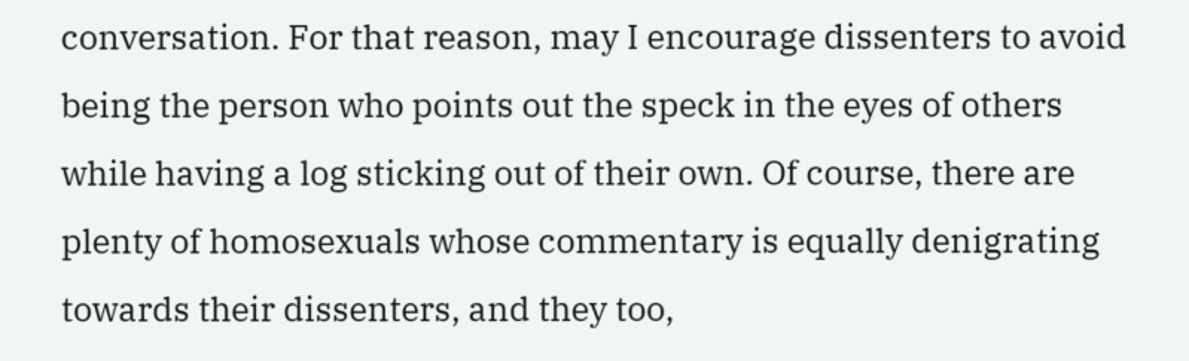conversation. For that reason, may I encourage dissenters to avoid being the person who points out the speck in the eyes of others while having a log sticking out of their own. Of course, there are plenty of homosexuals whose commentary is equally denigrating towards their dissenters, and they too,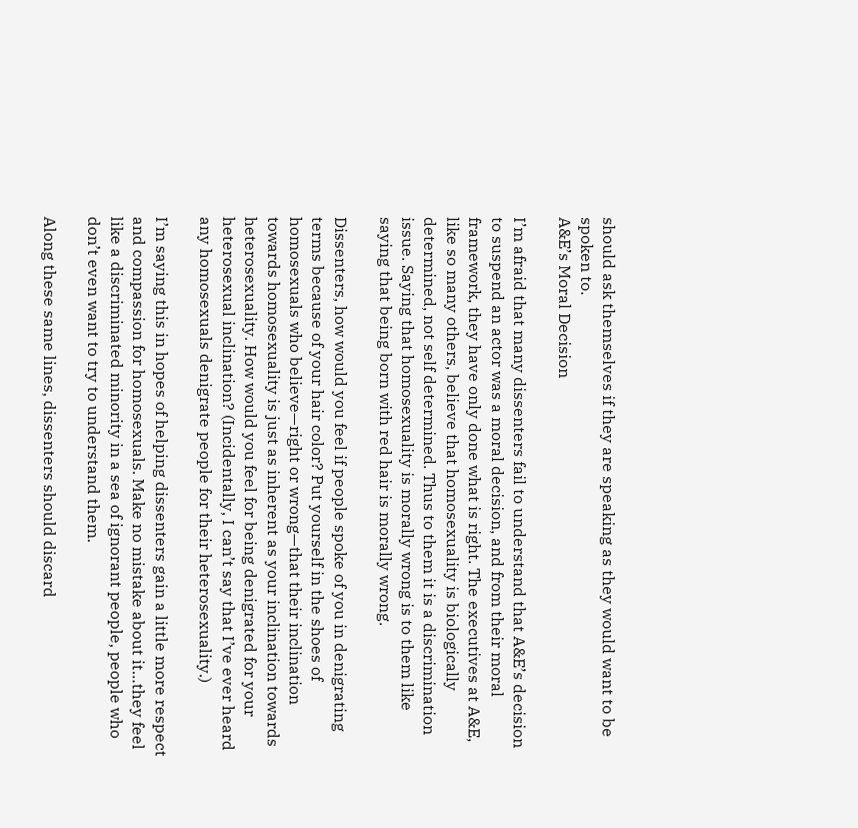should ask themselves if they are speaking as they would want to be spoken to.
A&E’s Moral Decision

I’m afraid that many dissenters fail to understand that A&E’s decision to suspend an actor was a moral decision, and from their moral framework, they have only done what is right. The executives at A&E, like so many others, believe that homosexuality is biologically determined, not self determined. Thus to them it is a discrimination issue. Saying that homosexuality is morally wrong is to them like saying that being born with red hair is morally wrong.

Dissenters, how would you feel if people spoke of you in denigrating terms because of your hair color? Put yourself in the shoes of homosexuals who believe—right or wrong—that their inclination towards homosexuality is just as inherent as your inclination towards heterosexuality. How would you feel for being denigrated for your heterosexual inclination? (Incidentally, I can’t say that I’ve ever heard any homosexuals denigrate people for their heterosexuality.)

I’m saying this in hopes of helping dissenters gain a little more respect and compassion for homosexuals. Make no mistake about it…they feel like a discriminated minority in a sea of ignorant people, people who don’t even want to try to understand them.

Along these same lines, dissenters should discard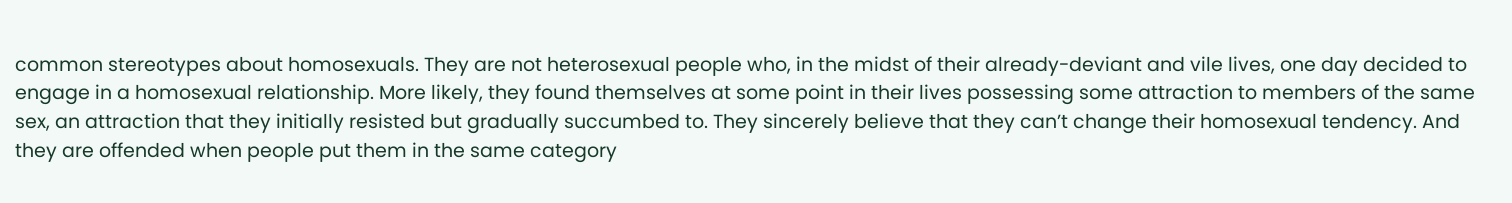common stereotypes about homosexuals. They are not heterosexual people who, in the midst of their already-deviant and vile lives, one day decided to engage in a homosexual relationship. More likely, they found themselves at some point in their lives possessing some attraction to members of the same sex, an attraction that they initially resisted but gradually succumbed to. They sincerely believe that they can’t change their homosexual tendency. And they are offended when people put them in the same category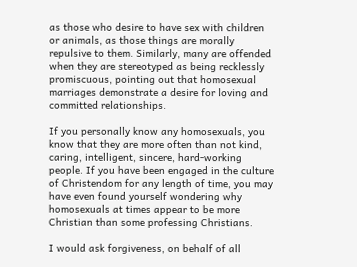as those who desire to have sex with children or animals, as those things are morally repulsive to them. Similarly, many are offended when they are stereotyped as being recklessly promiscuous, pointing out that homosexual marriages demonstrate a desire for loving and committed relationships.

If you personally know any homosexuals, you know that they are more often than not kind, caring, intelligent, sincere, hard-working people. If you have been engaged in the culture of Christendom for any length of time, you may have even found yourself wondering why homosexuals at times appear to be more Christian than some professing Christians.

I would ask forgiveness, on behalf of all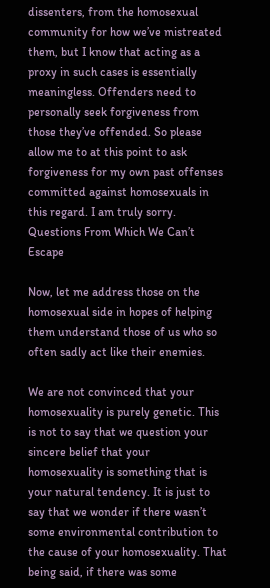dissenters, from the homosexual community for how we’ve mistreated them, but I know that acting as a proxy in such cases is essentially meaningless. Offenders need to personally seek forgiveness from those they’ve offended. So please allow me to at this point to ask forgiveness for my own past offenses committed against homosexuals in this regard. I am truly sorry.
Questions From Which We Can’t Escape

Now, let me address those on the homosexual side in hopes of helping them understand those of us who so often sadly act like their enemies.

We are not convinced that your homosexuality is purely genetic. This is not to say that we question your sincere belief that your homosexuality is something that is your natural tendency. It is just to say that we wonder if there wasn’t some environmental contribution to the cause of your homosexuality. That being said, if there was some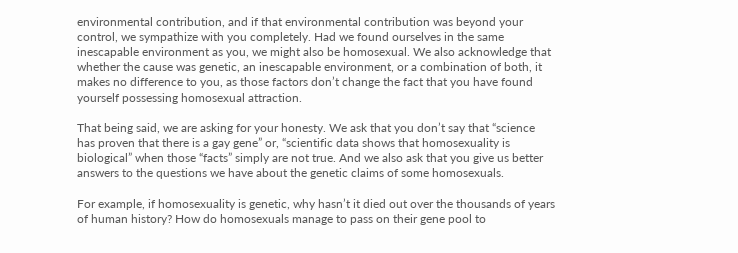environmental contribution, and if that environmental contribution was beyond your control, we sympathize with you completely. Had we found ourselves in the same inescapable environment as you, we might also be homosexual. We also acknowledge that whether the cause was genetic, an inescapable environment, or a combination of both, it makes no difference to you, as those factors don’t change the fact that you have found yourself possessing homosexual attraction.

That being said, we are asking for your honesty. We ask that you don’t say that “science has proven that there is a gay gene” or, “scientific data shows that homosexuality is biological” when those “facts” simply are not true. And we also ask that you give us better answers to the questions we have about the genetic claims of some homosexuals.

For example, if homosexuality is genetic, why hasn’t it died out over the thousands of years of human history? How do homosexuals manage to pass on their gene pool to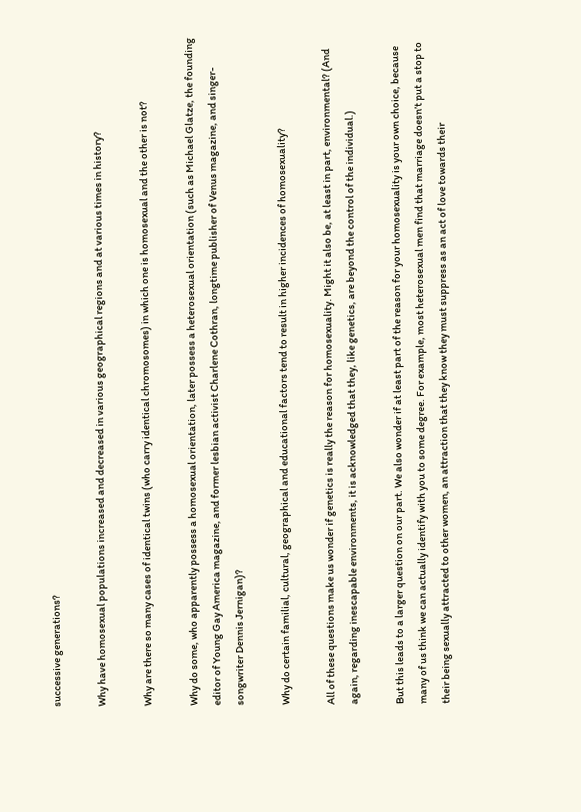successive generations?

Why have homosexual populations increased and decreased in various geographical regions and at various times in history?

Why are there so many cases of identical twins (who carry identical chromosomes) in which one is homosexual and the other is not?

Why do some, who apparently possess a homosexual orientation, later possess a heterosexual orientation (such as Michael Glatze, the founding editor of Young Gay America magazine, and former lesbian activist Charlene Cothran, longtime publisher of Venus magazine, and singer-songwriter Dennis Jernigan)?

Why do certain familial, cultural, geographical and educational factors tend to result in higher incidences of homosexuality?

All of these questions make us wonder if genetics is really the reason for homosexuality. Might it also be, at least in part, environmental? (And again, regarding inescapable environments, it is acknowledged that they, like genetics, are beyond the control of the individual.)

But this leads to a larger question on our part. We also wonder if at least part of the reason for your homosexuality is your own choice, because many of us think we can actually identify with you to some degree. For example, most heterosexual men find that marriage doesn’t put a stop to their being sexually attracted to other women, an attraction that they know they must suppress as an act of love towards their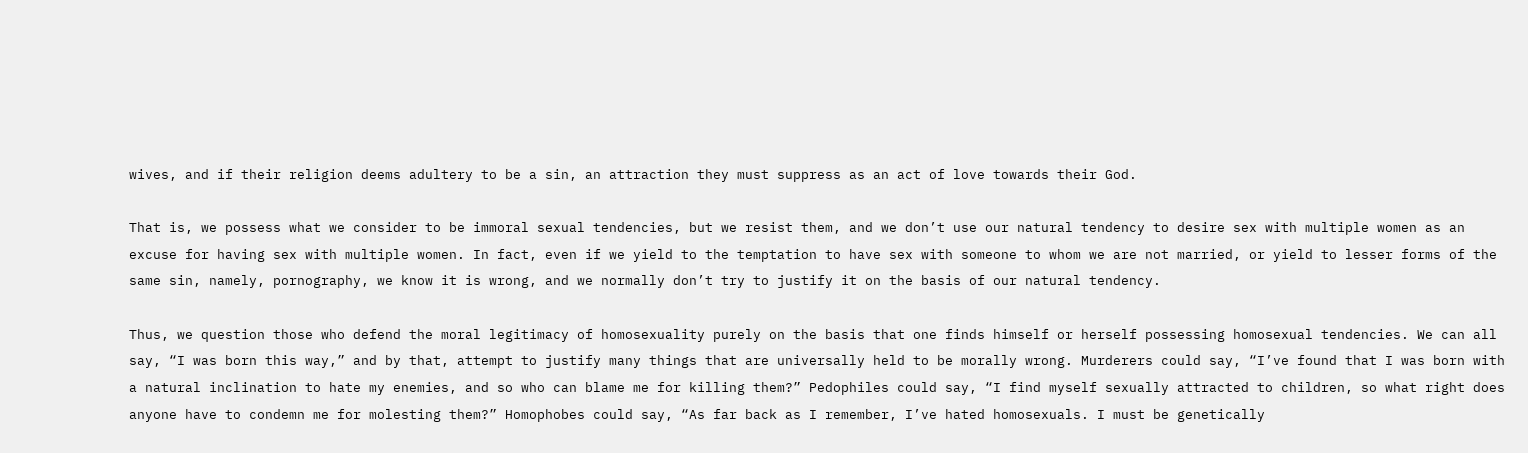wives, and if their religion deems adultery to be a sin, an attraction they must suppress as an act of love towards their God.

That is, we possess what we consider to be immoral sexual tendencies, but we resist them, and we don’t use our natural tendency to desire sex with multiple women as an excuse for having sex with multiple women. In fact, even if we yield to the temptation to have sex with someone to whom we are not married, or yield to lesser forms of the same sin, namely, pornography, we know it is wrong, and we normally don’t try to justify it on the basis of our natural tendency.

Thus, we question those who defend the moral legitimacy of homosexuality purely on the basis that one finds himself or herself possessing homosexual tendencies. We can all say, “I was born this way,” and by that, attempt to justify many things that are universally held to be morally wrong. Murderers could say, “I’ve found that I was born with a natural inclination to hate my enemies, and so who can blame me for killing them?” Pedophiles could say, “I find myself sexually attracted to children, so what right does anyone have to condemn me for molesting them?” Homophobes could say, “As far back as I remember, I’ve hated homosexuals. I must be genetically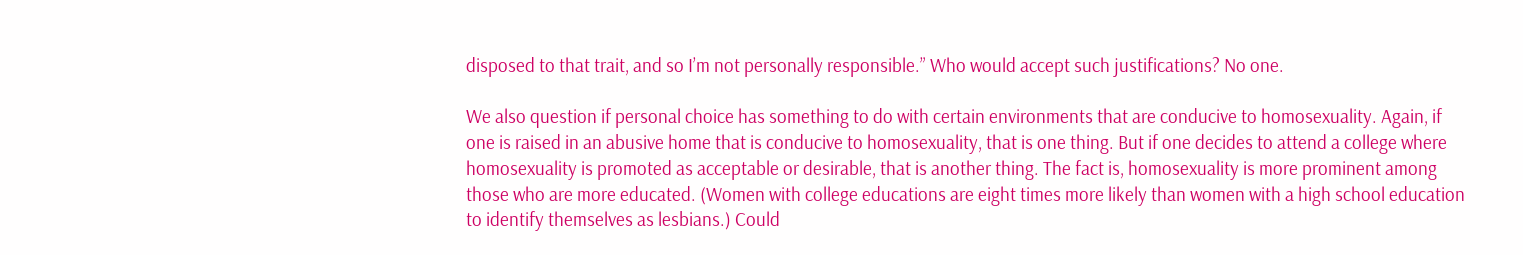disposed to that trait, and so I’m not personally responsible.” Who would accept such justifications? No one.

We also question if personal choice has something to do with certain environments that are conducive to homosexuality. Again, if one is raised in an abusive home that is conducive to homosexuality, that is one thing. But if one decides to attend a college where homosexuality is promoted as acceptable or desirable, that is another thing. The fact is, homosexuality is more prominent among those who are more educated. (Women with college educations are eight times more likely than women with a high school education to identify themselves as lesbians.) Could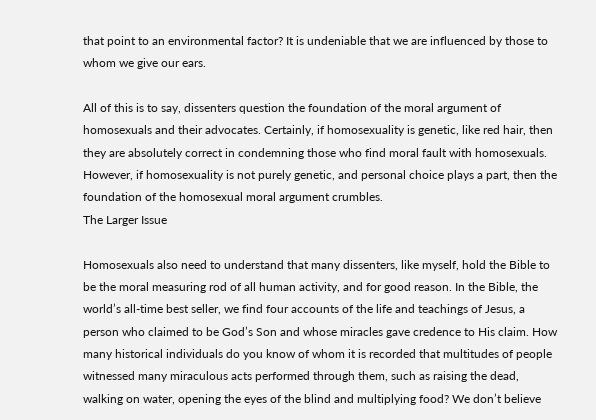that point to an environmental factor? It is undeniable that we are influenced by those to whom we give our ears.

All of this is to say, dissenters question the foundation of the moral argument of homosexuals and their advocates. Certainly, if homosexuality is genetic, like red hair, then they are absolutely correct in condemning those who find moral fault with homosexuals. However, if homosexuality is not purely genetic, and personal choice plays a part, then the foundation of the homosexual moral argument crumbles.
The Larger Issue

Homosexuals also need to understand that many dissenters, like myself, hold the Bible to be the moral measuring rod of all human activity, and for good reason. In the Bible, the world’s all-time best seller, we find four accounts of the life and teachings of Jesus, a person who claimed to be God’s Son and whose miracles gave credence to His claim. How many historical individuals do you know of whom it is recorded that multitudes of people witnessed many miraculous acts performed through them, such as raising the dead, walking on water, opening the eyes of the blind and multiplying food? We don’t believe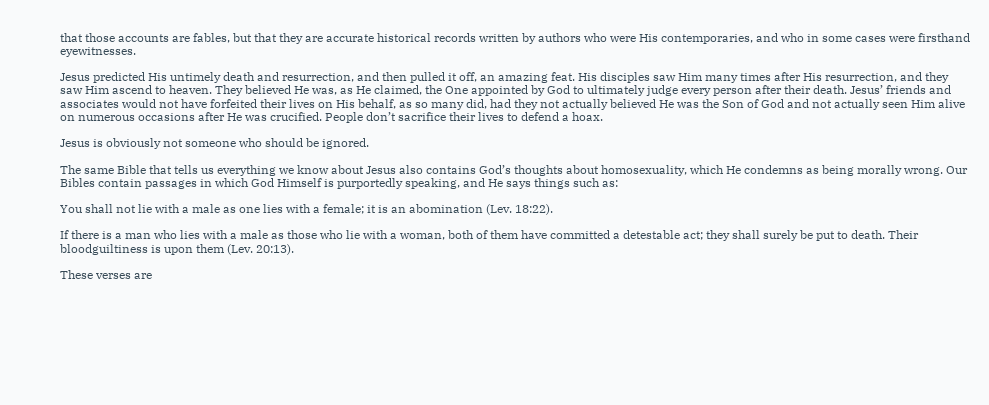that those accounts are fables, but that they are accurate historical records written by authors who were His contemporaries, and who in some cases were firsthand eyewitnesses.

Jesus predicted His untimely death and resurrection, and then pulled it off, an amazing feat. His disciples saw Him many times after His resurrection, and they saw Him ascend to heaven. They believed He was, as He claimed, the One appointed by God to ultimately judge every person after their death. Jesus’ friends and associates would not have forfeited their lives on His behalf, as so many did, had they not actually believed He was the Son of God and not actually seen Him alive on numerous occasions after He was crucified. People don’t sacrifice their lives to defend a hoax.

Jesus is obviously not someone who should be ignored.

The same Bible that tells us everything we know about Jesus also contains God’s thoughts about homosexuality, which He condemns as being morally wrong. Our Bibles contain passages in which God Himself is purportedly speaking, and He says things such as:

You shall not lie with a male as one lies with a female; it is an abomination (Lev. 18:22).

If there is a man who lies with a male as those who lie with a woman, both of them have committed a detestable act; they shall surely be put to death. Their bloodguiltiness is upon them (Lev. 20:13).

These verses are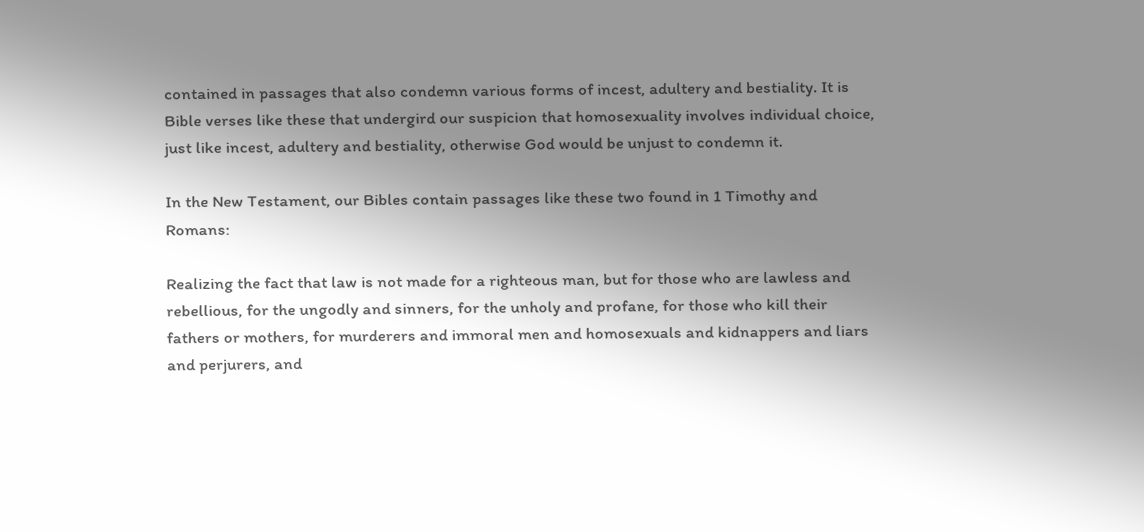contained in passages that also condemn various forms of incest, adultery and bestiality. It is Bible verses like these that undergird our suspicion that homosexuality involves individual choice, just like incest, adultery and bestiality, otherwise God would be unjust to condemn it.

In the New Testament, our Bibles contain passages like these two found in 1 Timothy and Romans:

Realizing the fact that law is not made for a righteous man, but for those who are lawless and rebellious, for the ungodly and sinners, for the unholy and profane, for those who kill their fathers or mothers, for murderers and immoral men and homosexuals and kidnappers and liars and perjurers, and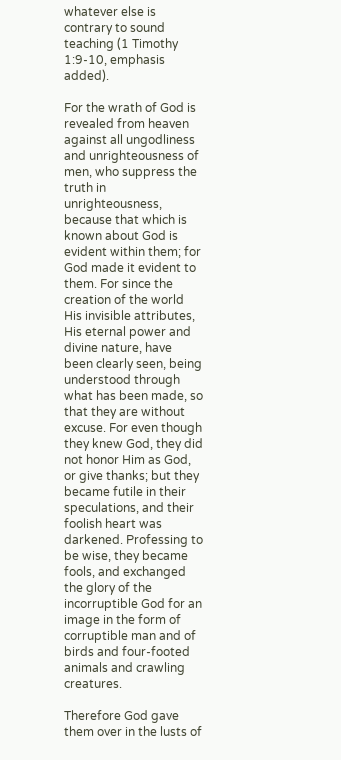whatever else is contrary to sound teaching (1 Timothy 1:9-10, emphasis added).

For the wrath of God is revealed from heaven against all ungodliness and unrighteousness of men, who suppress the truth in unrighteousness, because that which is known about God is evident within them; for God made it evident to them. For since the creation of the world His invisible attributes, His eternal power and divine nature, have been clearly seen, being understood through what has been made, so that they are without excuse. For even though they knew God, they did not honor Him as God, or give thanks; but they became futile in their speculations, and their foolish heart was darkened. Professing to be wise, they became fools, and exchanged the glory of the incorruptible God for an image in the form of corruptible man and of birds and four-footed animals and crawling creatures.

Therefore God gave them over in the lusts of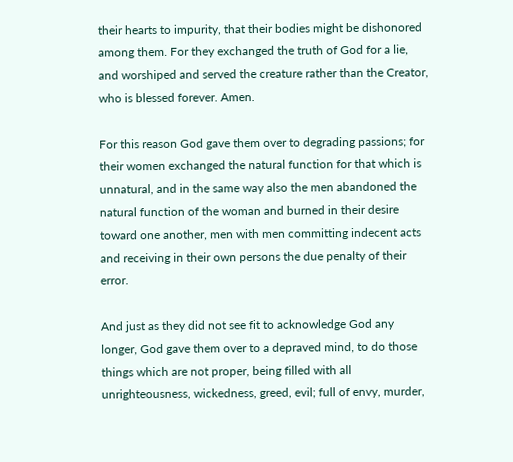their hearts to impurity, that their bodies might be dishonored among them. For they exchanged the truth of God for a lie, and worshiped and served the creature rather than the Creator, who is blessed forever. Amen.

For this reason God gave them over to degrading passions; for their women exchanged the natural function for that which is unnatural, and in the same way also the men abandoned the natural function of the woman and burned in their desire toward one another, men with men committing indecent acts and receiving in their own persons the due penalty of their error.

And just as they did not see fit to acknowledge God any longer, God gave them over to a depraved mind, to do those things which are not proper, being filled with all unrighteousness, wickedness, greed, evil; full of envy, murder,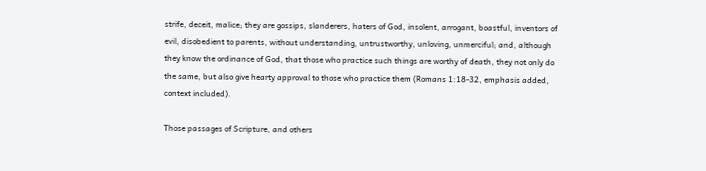strife, deceit, malice; they are gossips, slanderers, haters of God, insolent, arrogant, boastful, inventors of evil, disobedient to parents, without understanding, untrustworthy, unloving, unmerciful; and, although they know the ordinance of God, that those who practice such things are worthy of death, they not only do the same, but also give hearty approval to those who practice them (Romans 1:18-32, emphasis added, context included).

Those passages of Scripture, and others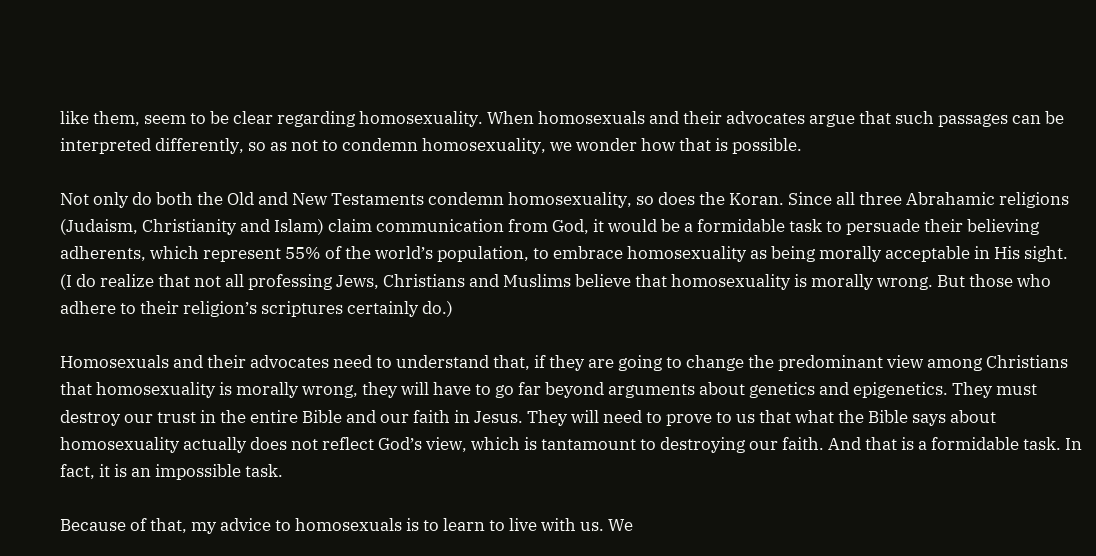like them, seem to be clear regarding homosexuality. When homosexuals and their advocates argue that such passages can be interpreted differently, so as not to condemn homosexuality, we wonder how that is possible.

Not only do both the Old and New Testaments condemn homosexuality, so does the Koran. Since all three Abrahamic religions (Judaism, Christianity and Islam) claim communication from God, it would be a formidable task to persuade their believing adherents, which represent 55% of the world’s population, to embrace homosexuality as being morally acceptable in His sight. (I do realize that not all professing Jews, Christians and Muslims believe that homosexuality is morally wrong. But those who adhere to their religion’s scriptures certainly do.)

Homosexuals and their advocates need to understand that, if they are going to change the predominant view among Christians that homosexuality is morally wrong, they will have to go far beyond arguments about genetics and epigenetics. They must destroy our trust in the entire Bible and our faith in Jesus. They will need to prove to us that what the Bible says about homosexuality actually does not reflect God’s view, which is tantamount to destroying our faith. And that is a formidable task. In fact, it is an impossible task.

Because of that, my advice to homosexuals is to learn to live with us. We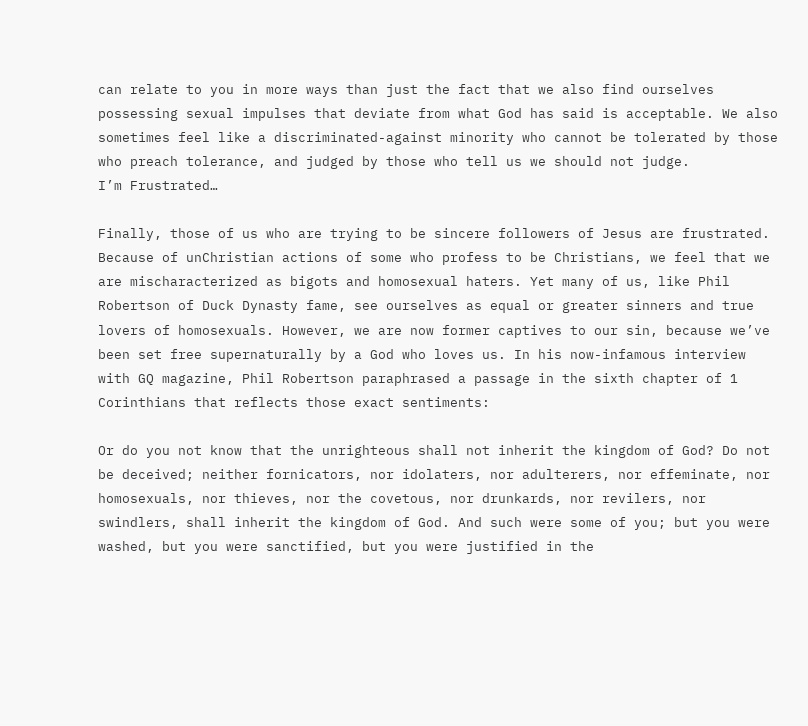can relate to you in more ways than just the fact that we also find ourselves possessing sexual impulses that deviate from what God has said is acceptable. We also sometimes feel like a discriminated-against minority who cannot be tolerated by those who preach tolerance, and judged by those who tell us we should not judge.
I’m Frustrated…

Finally, those of us who are trying to be sincere followers of Jesus are frustrated. Because of unChristian actions of some who profess to be Christians, we feel that we are mischaracterized as bigots and homosexual haters. Yet many of us, like Phil Robertson of Duck Dynasty fame, see ourselves as equal or greater sinners and true lovers of homosexuals. However, we are now former captives to our sin, because we’ve been set free supernaturally by a God who loves us. In his now-infamous interview with GQ magazine, Phil Robertson paraphrased a passage in the sixth chapter of 1 Corinthians that reflects those exact sentiments:

Or do you not know that the unrighteous shall not inherit the kingdom of God? Do not be deceived; neither fornicators, nor idolaters, nor adulterers, nor effeminate, nor homosexuals, nor thieves, nor the covetous, nor drunkards, nor revilers, nor swindlers, shall inherit the kingdom of God. And such were some of you; but you were washed, but you were sanctified, but you were justified in the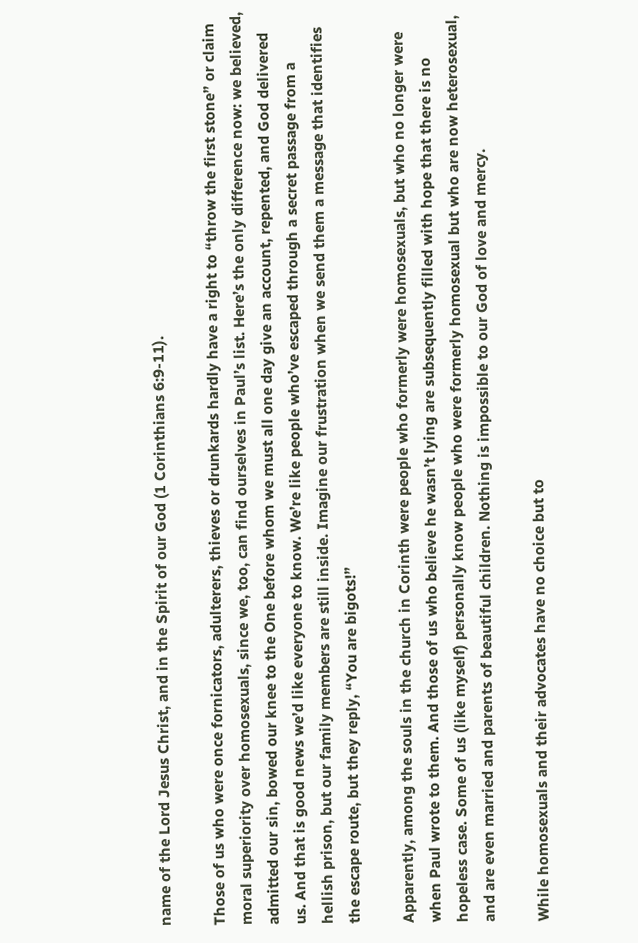name of the Lord Jesus Christ, and in the Spirit of our God (1 Corinthians 6:9-11).

Those of us who were once fornicators, adulterers, thieves or drunkards hardly have a right to “throw the first stone” or claim moral superiority over homosexuals, since we, too, can find ourselves in Paul’s list. Here’s the only difference now: we believed, admitted our sin, bowed our knee to the One before whom we must all one day give an account, repented, and God delivered us. And that is good news we’d like everyone to know. We’re like people who’ve escaped through a secret passage from a hellish prison, but our family members are still inside. Imagine our frustration when we send them a message that identifies the escape route, but they reply, “You are bigots!”

Apparently, among the souls in the church in Corinth were people who formerly were homosexuals, but who no longer were when Paul wrote to them. And those of us who believe he wasn’t lying are subsequently filled with hope that there is no hopeless case. Some of us (like myself) personally know people who were formerly homosexual but who are now heterosexual, and are even married and parents of beautiful children. Nothing is impossible to our God of love and mercy.

While homosexuals and their advocates have no choice but to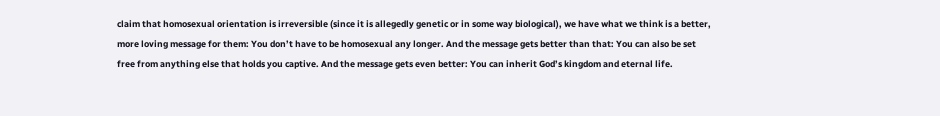claim that homosexual orientation is irreversible (since it is allegedly genetic or in some way biological), we have what we think is a better, more loving message for them: You don’t have to be homosexual any longer. And the message gets better than that: You can also be set free from anything else that holds you captive. And the message gets even better: You can inherit God’s kingdom and eternal life.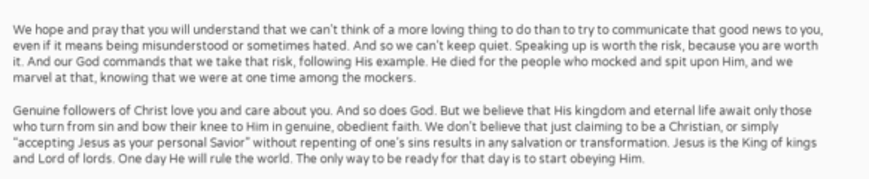We hope and pray that you will understand that we can’t think of a more loving thing to do than to try to communicate that good news to you, even if it means being misunderstood or sometimes hated. And so we can’t keep quiet. Speaking up is worth the risk, because you are worth it. And our God commands that we take that risk, following His example. He died for the people who mocked and spit upon Him, and we marvel at that, knowing that we were at one time among the mockers.

Genuine followers of Christ love you and care about you. And so does God. But we believe that His kingdom and eternal life await only those who turn from sin and bow their knee to Him in genuine, obedient faith. We don’t believe that just claiming to be a Christian, or simply “accepting Jesus as your personal Savior” without repenting of one’s sins results in any salvation or transformation. Jesus is the King of kings and Lord of lords. One day He will rule the world. The only way to be ready for that day is to start obeying Him.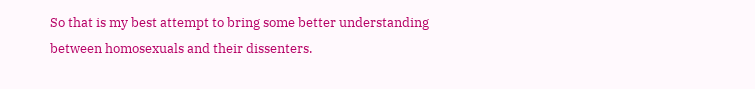So that is my best attempt to bring some better understanding between homosexuals and their dissenters.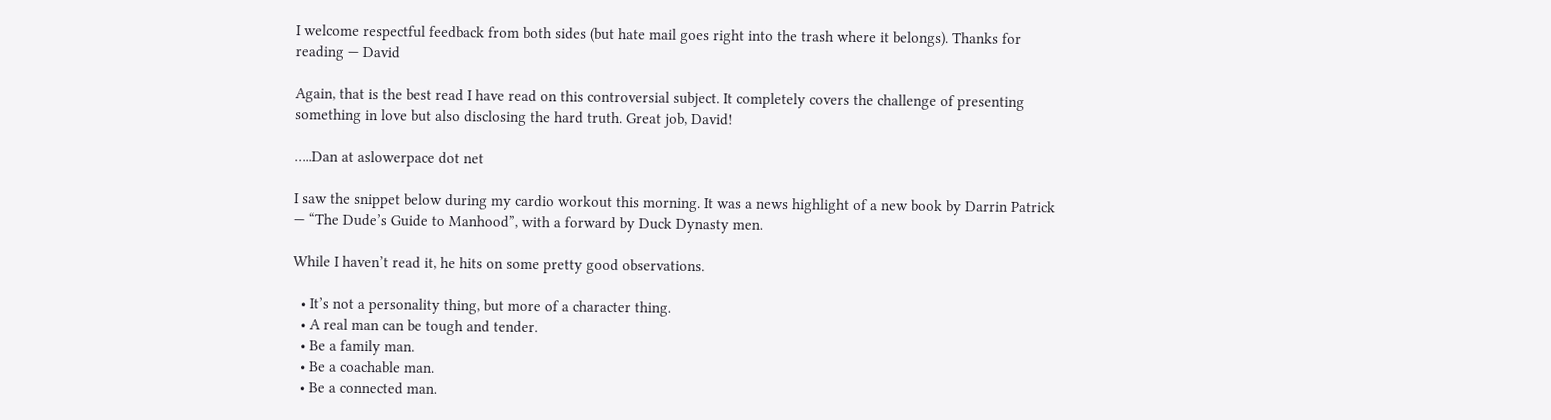I welcome respectful feedback from both sides (but hate mail goes right into the trash where it belongs). Thanks for reading — David

Again, that is the best read I have read on this controversial subject. It completely covers the challenge of presenting something in love but also disclosing the hard truth. Great job, David!

…..Dan at aslowerpace dot net

I saw the snippet below during my cardio workout this morning. It was a news highlight of a new book by Darrin Patrick — “The Dude’s Guide to Manhood”, with a forward by Duck Dynasty men.

While I haven’t read it, he hits on some pretty good observations.

  • It’s not a personality thing, but more of a character thing.
  • A real man can be tough and tender.
  • Be a family man.
  • Be a coachable man.
  • Be a connected man.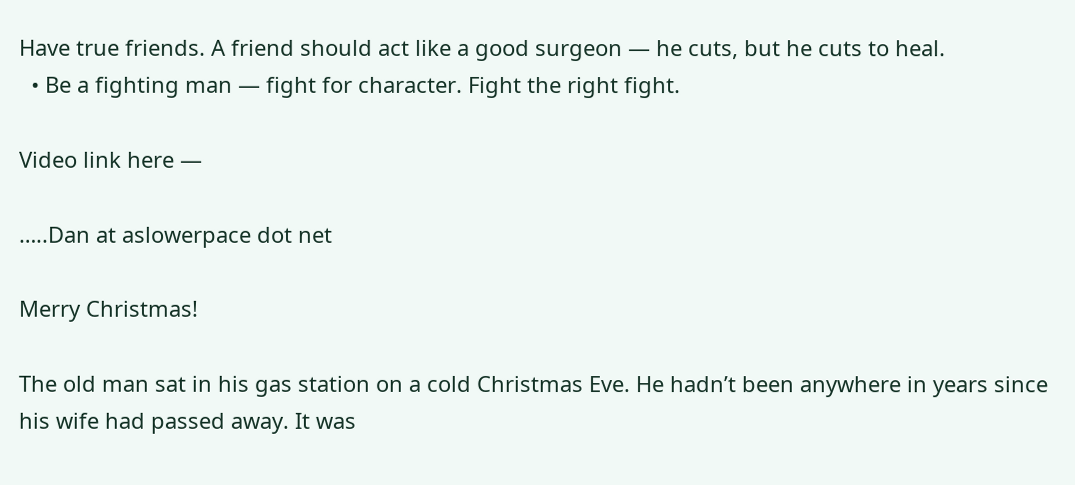Have true friends. A friend should act like a good surgeon — he cuts, but he cuts to heal.
  • Be a fighting man — fight for character. Fight the right fight.

Video link here —

…..Dan at aslowerpace dot net

Merry Christmas!

The old man sat in his gas station on a cold Christmas Eve. He hadn’t been anywhere in years since his wife had passed away. It was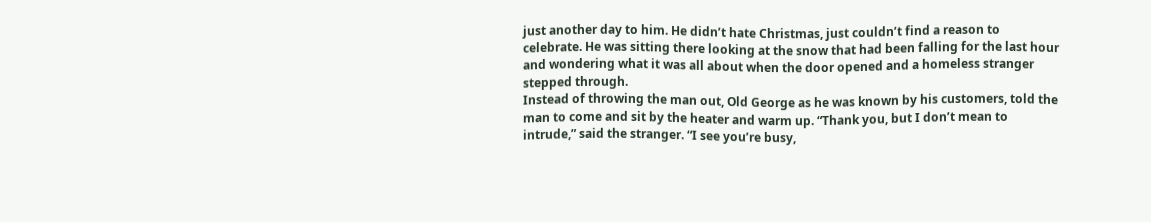just another day to him. He didn’t hate Christmas, just couldn’t find a reason to celebrate. He was sitting there looking at the snow that had been falling for the last hour and wondering what it was all about when the door opened and a homeless stranger stepped through.
Instead of throwing the man out, Old George as he was known by his customers, told the man to come and sit by the heater and warm up. “Thank you, but I don’t mean to intrude,” said the stranger. “I see you’re busy,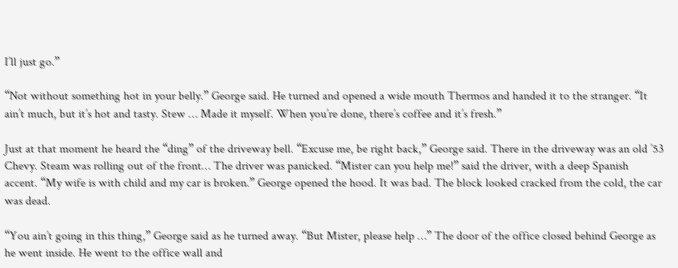I’ll just go.”

“Not without something hot in your belly.” George said. He turned and opened a wide mouth Thermos and handed it to the stranger. “It ain’t much, but it’s hot and tasty. Stew … Made it myself. When you’re done, there’s coffee and it’s fresh.”

Just at that moment he heard the “ding” of the driveway bell. “Excuse me, be right back,” George said. There in the driveway was an old ’53 Chevy. Steam was rolling out of the front… The driver was panicked. “Mister can you help me!” said the driver, with a deep Spanish accent. “My wife is with child and my car is broken.” George opened the hood. It was bad. The block looked cracked from the cold, the car was dead.

“You ain’t going in this thing,” George said as he turned away. “But Mister, please help …” The door of the office closed behind George as he went inside. He went to the office wall and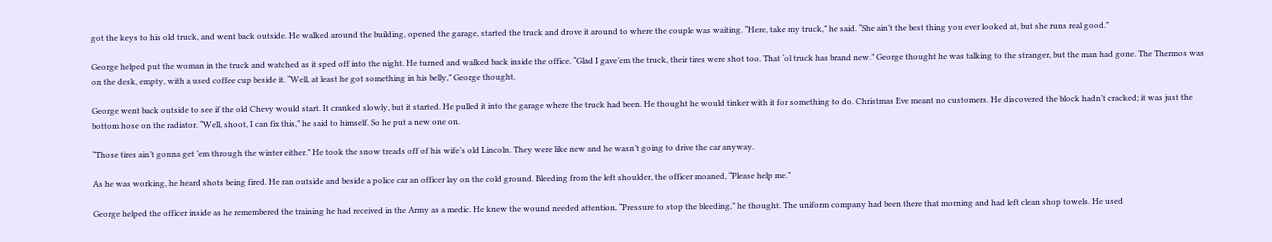got the keys to his old truck, and went back outside. He walked around the building, opened the garage, started the truck and drove it around to where the couple was waiting. “Here, take my truck,” he said. “She ain’t the best thing you ever looked at, but she runs real good.”

George helped put the woman in the truck and watched as it sped off into the night. He turned and walked back inside the office. “Glad I gave’em the truck, their tires were shot too. That ‘ol truck has brand new.” George thought he was talking to the stranger, but the man had gone. The Thermos was on the desk, empty, with a used coffee cup beside it. “Well, at least he got something in his belly,” George thought.

George went back outside to see if the old Chevy would start. It cranked slowly, but it started. He pulled it into the garage where the truck had been. He thought he would tinker with it for something to do. Christmas Eve meant no customers. He discovered the block hadn’t cracked; it was just the bottom hose on the radiator. “Well, shoot, I can fix this,” he said to himself. So he put a new one on.

“Those tires ain’t gonna get ’em through the winter either.” He took the snow treads off of his wife’s old Lincoln. They were like new and he wasn’t going to drive the car anyway.

As he was working, he heard shots being fired. He ran outside and beside a police car an officer lay on the cold ground. Bleeding from the left shoulder, the officer moaned, “Please help me.”

George helped the officer inside as he remembered the training he had received in the Army as a medic. He knew the wound needed attention. “Pressure to stop the bleeding,” he thought. The uniform company had been there that morning and had left clean shop towels. He used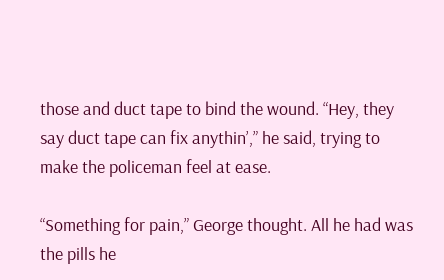those and duct tape to bind the wound. “Hey, they say duct tape can fix anythin’,” he said, trying to make the policeman feel at ease.

“Something for pain,” George thought. All he had was the pills he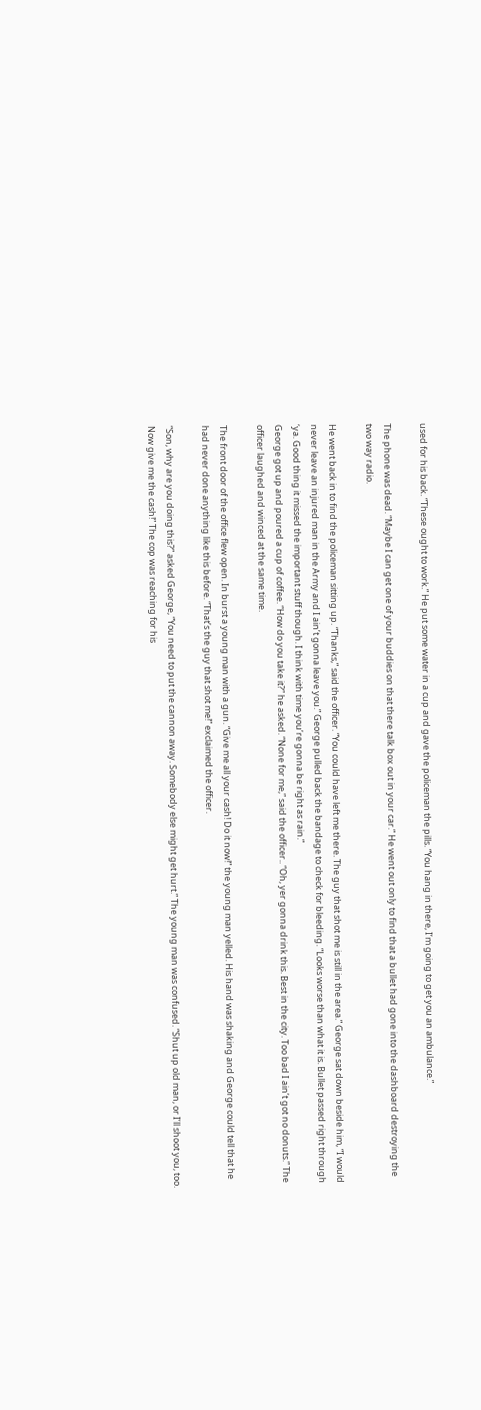used for his back. “These ought to work.” He put some water in a cup and gave the policeman the pills. “You hang in there, I’m going to get you an ambulance.”

The phone was dead. “Maybe I can get one of your buddies on that there talk box out in your car.” He went out only to find that a bullet had gone into the dashboard destroying the two way radio.

He went back in to find the policeman sitting up. “Thanks,” said the officer. “You could have left me there. The guy that shot me is still in the area.” George sat down beside him, “I would never leave an injured man in the Army and I ain’t gonna leave you.” George pulled back the bandage to check for bleeding. “Looks worse than what it is. Bullet passed right through ‘ya. Good thing it missed the important stuff though. I think with time you’re gonna be right as rain.”
George got up and poured a cup of coffee. “How do you take it?” he asked. “None for me,” said the officer.. “Oh, yer gonna drink this. Best in the city. Too bad I ain’t got no donuts.” The officer laughed and winced at the same time.

The front door of the office flew open. In burst a young man with a gun. “Give me all your cash! Do it now!” the young man yelled. His hand was shaking and George could tell that he had never done anything like this before. “That’s the guy that shot me!” exclaimed the officer.

“Son, why are you doing this?” asked George, “You need to put the cannon away. Somebody else might get hurt.” The young man was confused. “Shut up old man, or I’ll shoot you, too. Now give me the cash!” The cop was reaching for his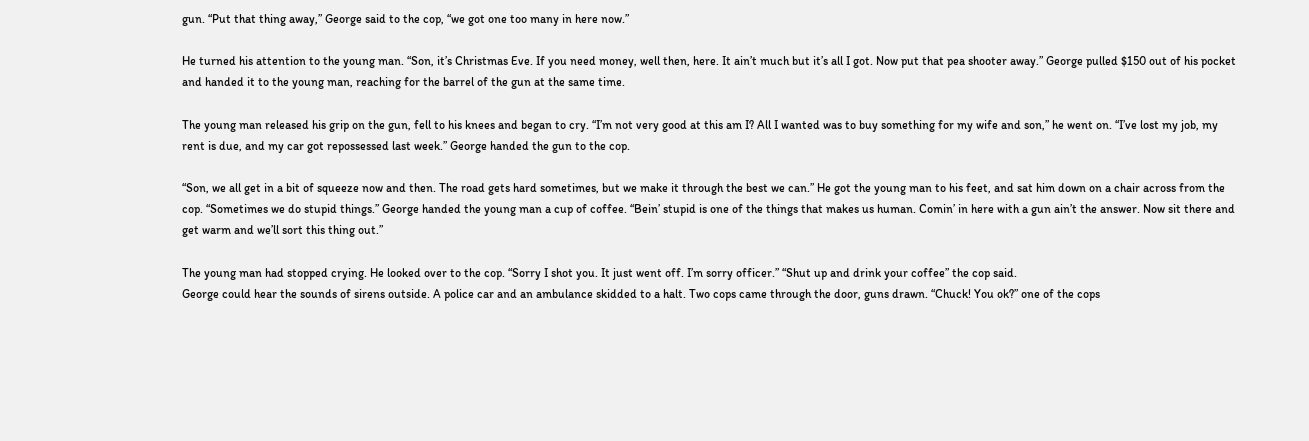gun. “Put that thing away,” George said to the cop, “we got one too many in here now.”

He turned his attention to the young man. “Son, it’s Christmas Eve. If you need money, well then, here. It ain’t much but it’s all I got. Now put that pea shooter away.” George pulled $150 out of his pocket and handed it to the young man, reaching for the barrel of the gun at the same time.

The young man released his grip on the gun, fell to his knees and began to cry. “I’m not very good at this am I? All I wanted was to buy something for my wife and son,” he went on. “I’ve lost my job, my rent is due, and my car got repossessed last week.” George handed the gun to the cop.

“Son, we all get in a bit of squeeze now and then. The road gets hard sometimes, but we make it through the best we can.” He got the young man to his feet, and sat him down on a chair across from the cop. “Sometimes we do stupid things.” George handed the young man a cup of coffee. “Bein’ stupid is one of the things that makes us human. Comin’ in here with a gun ain’t the answer. Now sit there and get warm and we’ll sort this thing out.”

The young man had stopped crying. He looked over to the cop. “Sorry I shot you. It just went off. I’m sorry officer.” “Shut up and drink your coffee” the cop said.
George could hear the sounds of sirens outside. A police car and an ambulance skidded to a halt. Two cops came through the door, guns drawn. “Chuck! You ok?” one of the cops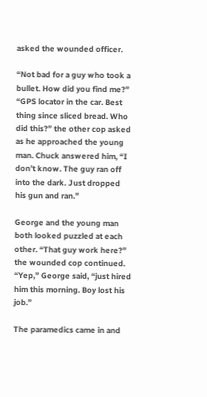asked the wounded officer.

“Not bad for a guy who took a bullet. How did you find me?” “GPS locator in the car. Best thing since sliced bread. Who did this?” the other cop asked as he approached the young man. Chuck answered him, “I don’t know. The guy ran off into the dark. Just dropped his gun and ran.”

George and the young man both looked puzzled at each other. “That guy work here?” the wounded cop continued. “Yep,” George said, “just hired him this morning. Boy lost his job.”

The paramedics came in and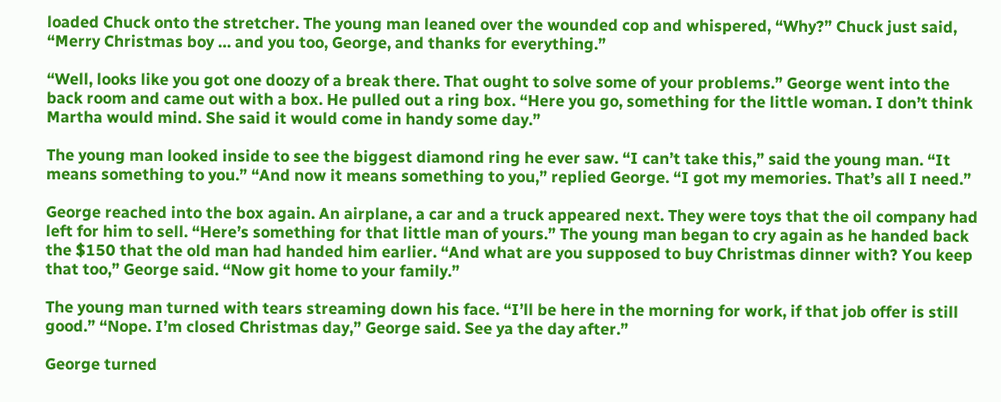loaded Chuck onto the stretcher. The young man leaned over the wounded cop and whispered, “Why?” Chuck just said, “Merry Christmas boy … and you too, George, and thanks for everything.”

“Well, looks like you got one doozy of a break there. That ought to solve some of your problems.” George went into the back room and came out with a box. He pulled out a ring box. “Here you go, something for the little woman. I don’t think Martha would mind. She said it would come in handy some day.”

The young man looked inside to see the biggest diamond ring he ever saw. “I can’t take this,” said the young man. “It means something to you.” “And now it means something to you,” replied George. “I got my memories. That’s all I need.”

George reached into the box again. An airplane, a car and a truck appeared next. They were toys that the oil company had left for him to sell. “Here’s something for that little man of yours.” The young man began to cry again as he handed back the $150 that the old man had handed him earlier. “And what are you supposed to buy Christmas dinner with? You keep that too,” George said. “Now git home to your family.”

The young man turned with tears streaming down his face. “I’ll be here in the morning for work, if that job offer is still good.” “Nope. I’m closed Christmas day,” George said. See ya the day after.”

George turned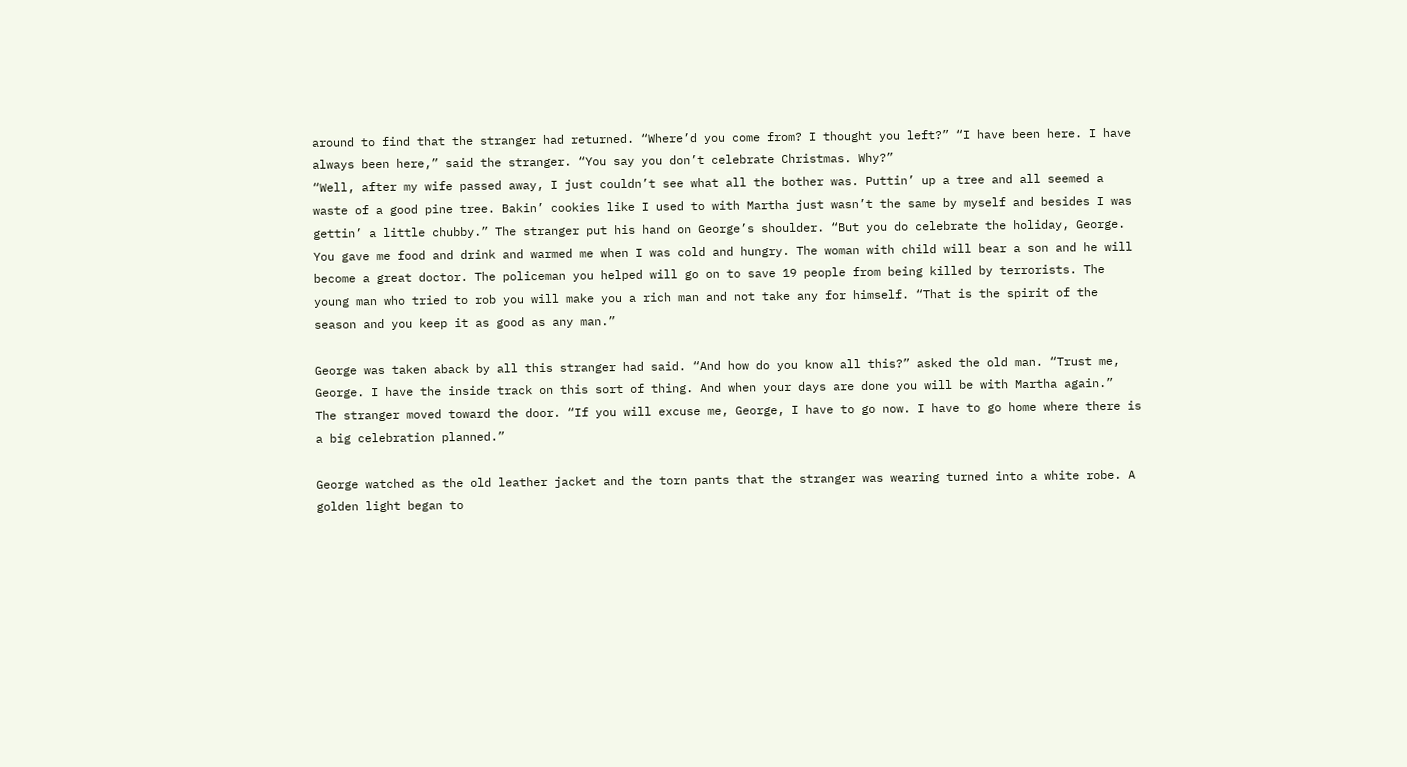around to find that the stranger had returned. “Where’d you come from? I thought you left?” “I have been here. I have always been here,” said the stranger. “You say you don’t celebrate Christmas. Why?”
“Well, after my wife passed away, I just couldn’t see what all the bother was. Puttin’ up a tree and all seemed a waste of a good pine tree. Bakin’ cookies like I used to with Martha just wasn’t the same by myself and besides I was gettin’ a little chubby.” The stranger put his hand on George’s shoulder. “But you do celebrate the holiday, George. You gave me food and drink and warmed me when I was cold and hungry. The woman with child will bear a son and he will become a great doctor. The policeman you helped will go on to save 19 people from being killed by terrorists. The young man who tried to rob you will make you a rich man and not take any for himself. “That is the spirit of the season and you keep it as good as any man.”

George was taken aback by all this stranger had said. “And how do you know all this?” asked the old man. “Trust me, George. I have the inside track on this sort of thing. And when your days are done you will be with Martha again.”
The stranger moved toward the door. “If you will excuse me, George, I have to go now. I have to go home where there is a big celebration planned.”

George watched as the old leather jacket and the torn pants that the stranger was wearing turned into a white robe. A golden light began to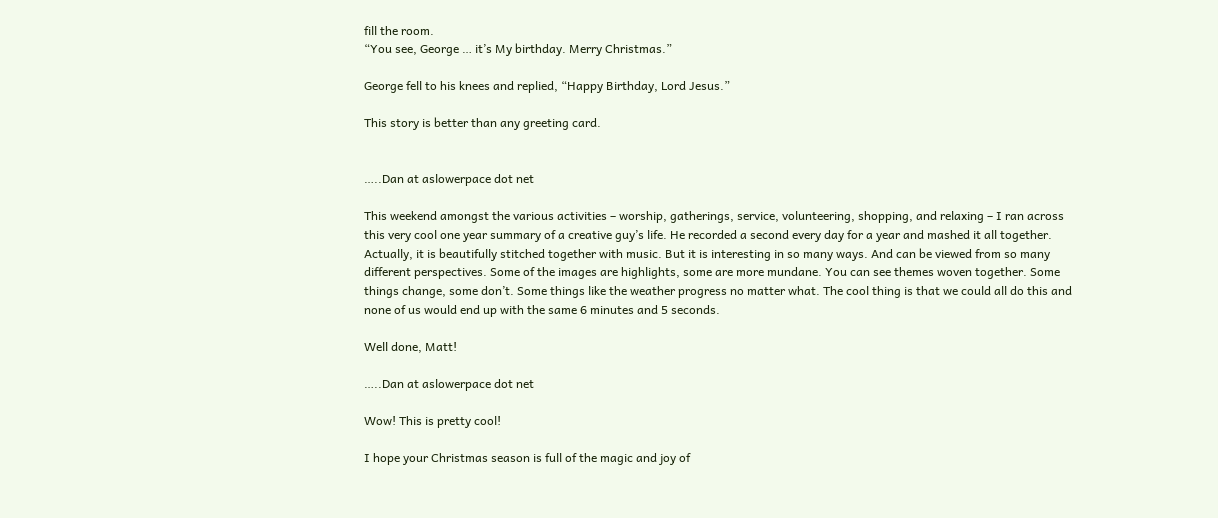fill the room.
“You see, George … it’s My birthday. Merry Christmas.”

George fell to his knees and replied, “Happy Birthday, Lord Jesus.”

This story is better than any greeting card.


…..Dan at aslowerpace dot net

This weekend amongst the various activities – worship, gatherings, service, volunteering, shopping, and relaxing – I ran across this very cool one year summary of a creative guy’s life. He recorded a second every day for a year and mashed it all together. Actually, it is beautifully stitched together with music. But it is interesting in so many ways. And can be viewed from so many different perspectives. Some of the images are highlights, some are more mundane. You can see themes woven together. Some things change, some don’t. Some things like the weather progress no matter what. The cool thing is that we could all do this and none of us would end up with the same 6 minutes and 5 seconds.

Well done, Matt!

…..Dan at aslowerpace dot net

Wow! This is pretty cool!

I hope your Christmas season is full of the magic and joy of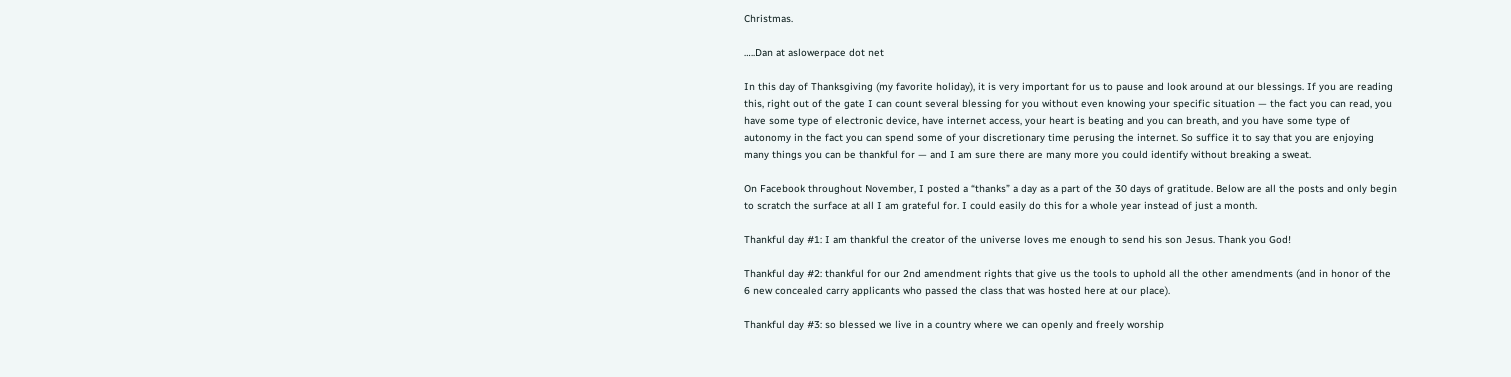Christmas.

…..Dan at aslowerpace dot net

In this day of Thanksgiving (my favorite holiday), it is very important for us to pause and look around at our blessings. If you are reading this, right out of the gate I can count several blessing for you without even knowing your specific situation — the fact you can read, you have some type of electronic device, have internet access, your heart is beating and you can breath, and you have some type of autonomy in the fact you can spend some of your discretionary time perusing the internet. So suffice it to say that you are enjoying many things you can be thankful for — and I am sure there are many more you could identify without breaking a sweat.

On Facebook throughout November, I posted a “thanks” a day as a part of the 30 days of gratitude. Below are all the posts and only begin to scratch the surface at all I am grateful for. I could easily do this for a whole year instead of just a month.

Thankful day #1: I am thankful the creator of the universe loves me enough to send his son Jesus. Thank you God!

Thankful day #2: thankful for our 2nd amendment rights that give us the tools to uphold all the other amendments (and in honor of the 6 new concealed carry applicants who passed the class that was hosted here at our place).

Thankful day #3: so blessed we live in a country where we can openly and freely worship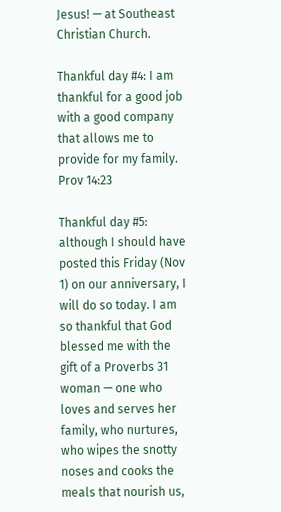Jesus! — at Southeast Christian Church.

Thankful day #4: I am thankful for a good job with a good company that allows me to provide for my family. Prov 14:23

Thankful day #5: although I should have posted this Friday (Nov 1) on our anniversary, I will do so today. I am so thankful that God blessed me with the gift of a Proverbs 31 woman — one who loves and serves her family, who nurtures, who wipes the snotty noses and cooks the meals that nourish us,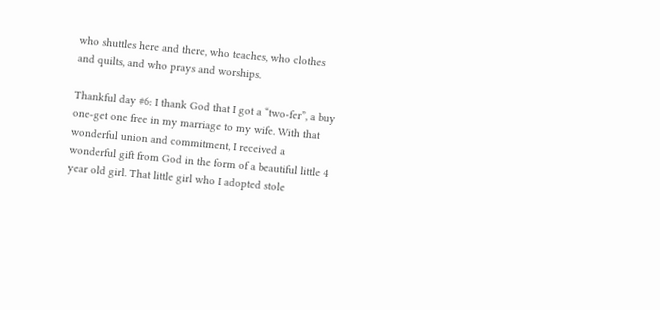who shuttles here and there, who teaches, who clothes and quilts, and who prays and worships.

Thankful day #6: I thank God that I got a “two-fer”, a buy one-get one free in my marriage to my wife. With that wonderful union and commitment, I received a wonderful gift from God in the form of a beautiful little 4 year old girl. That little girl who I adopted stole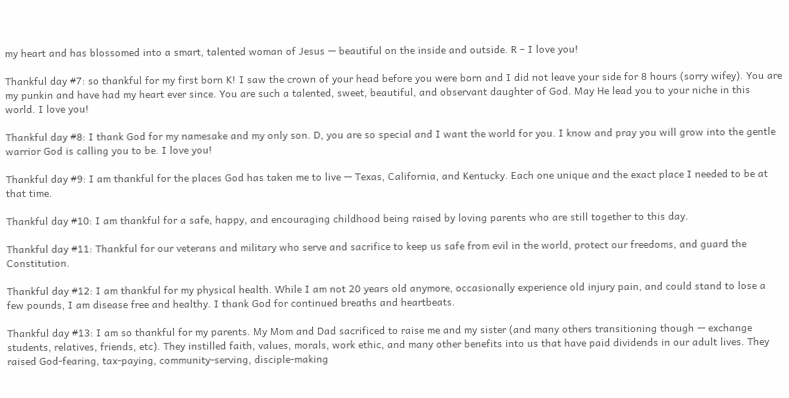my heart and has blossomed into a smart, talented woman of Jesus — beautiful on the inside and outside. R – I love you!

Thankful day #7: so thankful for my first born K! I saw the crown of your head before you were born and I did not leave your side for 8 hours (sorry wifey). You are my punkin and have had my heart ever since. You are such a talented, sweet, beautiful, and observant daughter of God. May He lead you to your niche in this world. I love you!

Thankful day #8: I thank God for my namesake and my only son. D, you are so special and I want the world for you. I know and pray you will grow into the gentle warrior God is calling you to be. I love you!

Thankful day #9: I am thankful for the places God has taken me to live — Texas, California, and Kentucky. Each one unique and the exact place I needed to be at that time.

Thankful day #10: I am thankful for a safe, happy, and encouraging childhood being raised by loving parents who are still together to this day.

Thankful day #11: Thankful for our veterans and military who serve and sacrifice to keep us safe from evil in the world, protect our freedoms, and guard the Constitution.

Thankful day #12: I am thankful for my physical health. While I am not 20 years old anymore, occasionally experience old injury pain, and could stand to lose a few pounds, I am disease free and healthy. I thank God for continued breaths and heartbeats.

Thankful day #13: I am so thankful for my parents. My Mom and Dad sacrificed to raise me and my sister (and many others transitioning though — exchange students, relatives, friends, etc). They instilled faith, values, morals, work ethic, and many other benefits into us that have paid dividends in our adult lives. They raised God-fearing, tax-paying, community-serving, disciple-making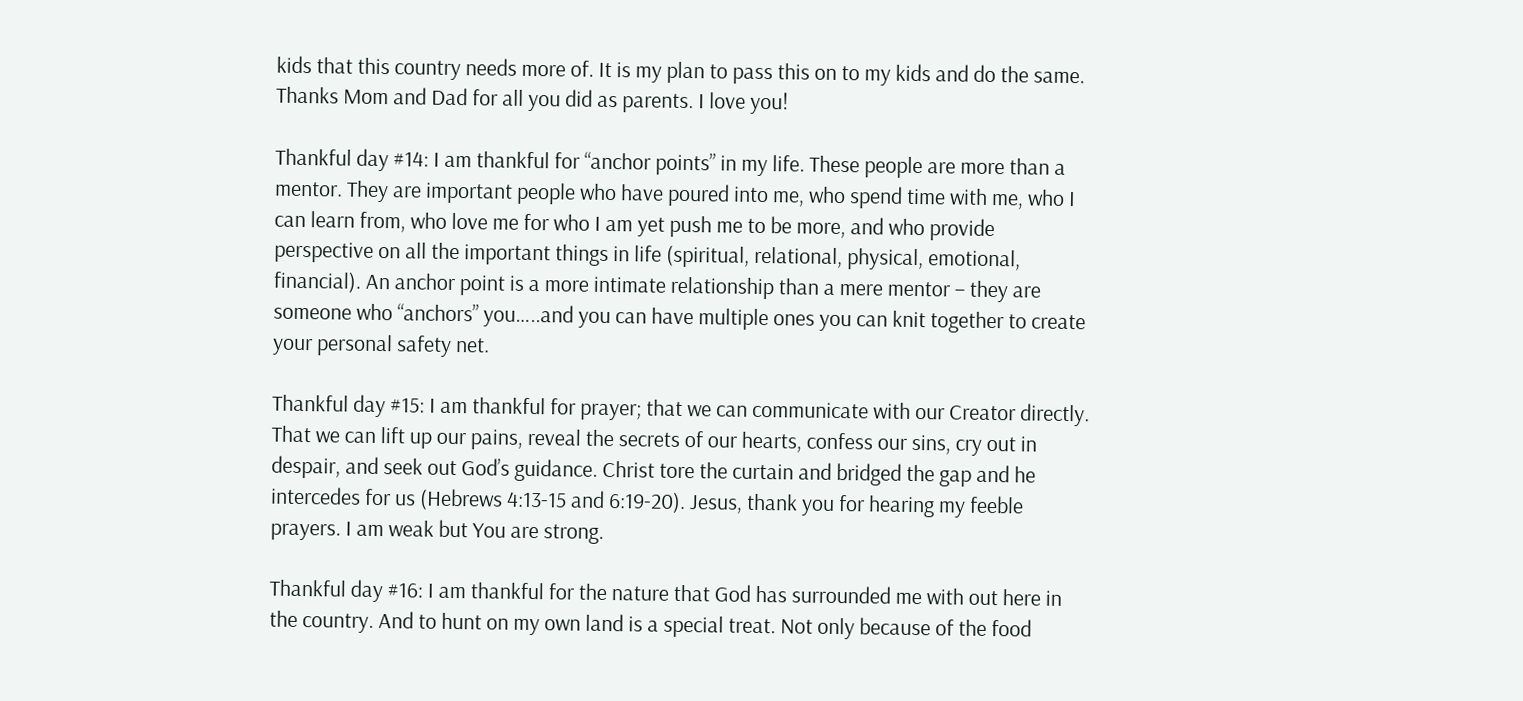kids that this country needs more of. It is my plan to pass this on to my kids and do the same. Thanks Mom and Dad for all you did as parents. I love you!

Thankful day #14: I am thankful for “anchor points” in my life. These people are more than a mentor. They are important people who have poured into me, who spend time with me, who I can learn from, who love me for who I am yet push me to be more, and who provide perspective on all the important things in life (spiritual, relational, physical, emotional, financial). An anchor point is a more intimate relationship than a mere mentor – they are someone who “anchors” you…..and you can have multiple ones you can knit together to create your personal safety net.

Thankful day #15: I am thankful for prayer; that we can communicate with our Creator directly. That we can lift up our pains, reveal the secrets of our hearts, confess our sins, cry out in despair, and seek out God’s guidance. Christ tore the curtain and bridged the gap and he intercedes for us (Hebrews 4:13-15 and 6:19-20). Jesus, thank you for hearing my feeble prayers. I am weak but You are strong.

Thankful day #16: I am thankful for the nature that God has surrounded me with out here in the country. And to hunt on my own land is a special treat. Not only because of the food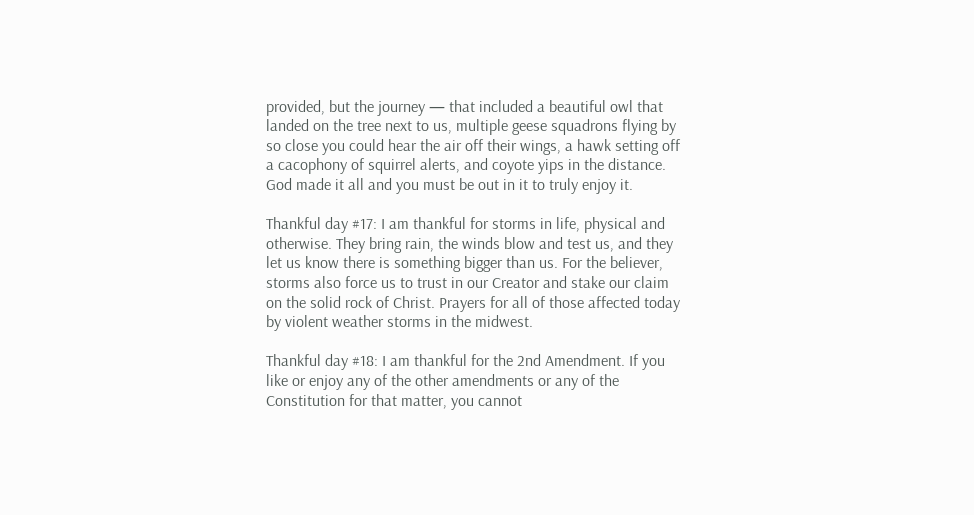provided, but the journey — that included a beautiful owl that landed on the tree next to us, multiple geese squadrons flying by so close you could hear the air off their wings, a hawk setting off a cacophony of squirrel alerts, and coyote yips in the distance. God made it all and you must be out in it to truly enjoy it.

Thankful day #17: I am thankful for storms in life, physical and otherwise. They bring rain, the winds blow and test us, and they let us know there is something bigger than us. For the believer, storms also force us to trust in our Creator and stake our claim on the solid rock of Christ. Prayers for all of those affected today by violent weather storms in the midwest.

Thankful day #18: I am thankful for the 2nd Amendment. If you like or enjoy any of the other amendments or any of the Constitution for that matter, you cannot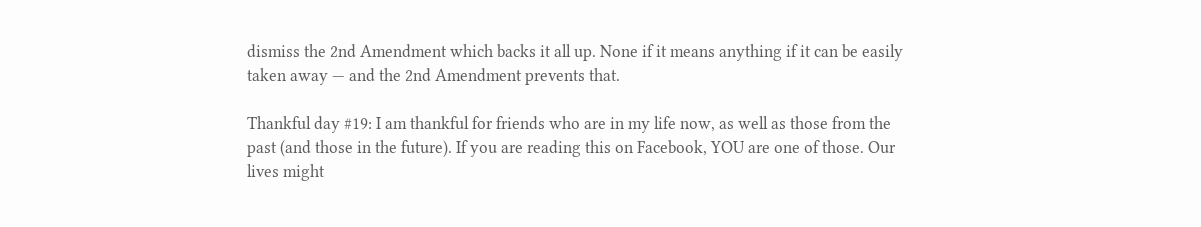dismiss the 2nd Amendment which backs it all up. None if it means anything if it can be easily taken away — and the 2nd Amendment prevents that.

Thankful day #19: I am thankful for friends who are in my life now, as well as those from the past (and those in the future). If you are reading this on Facebook, YOU are one of those. Our lives might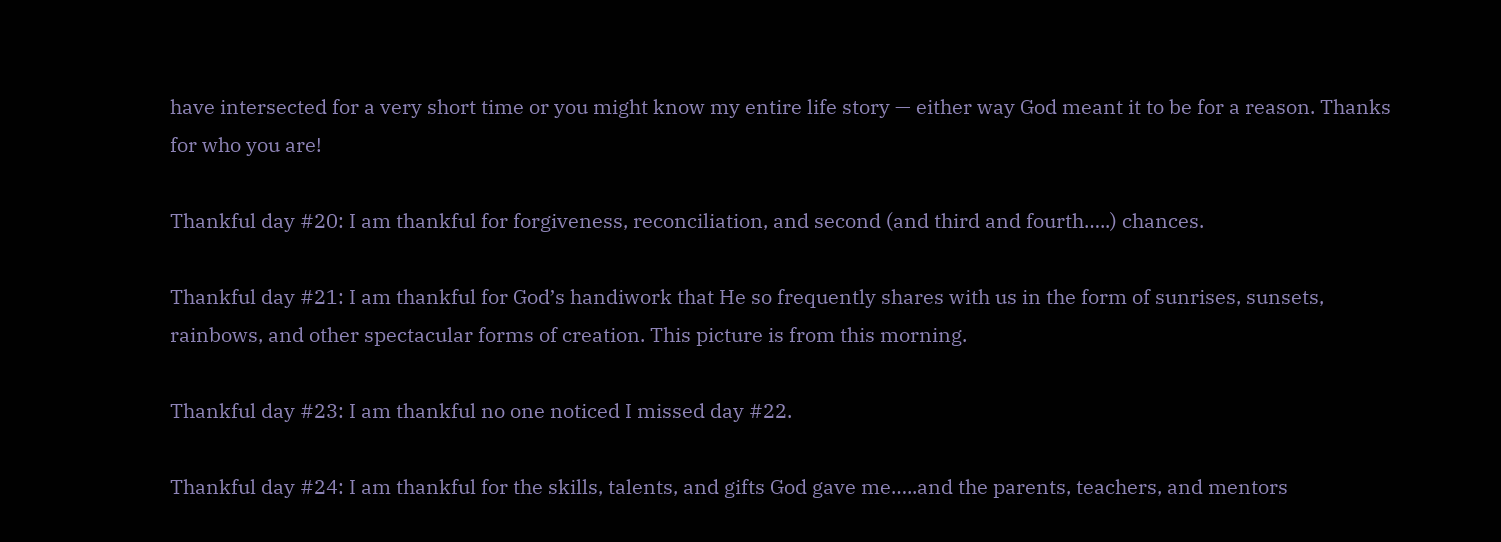have intersected for a very short time or you might know my entire life story — either way God meant it to be for a reason. Thanks for who you are!

Thankful day #20: I am thankful for forgiveness, reconciliation, and second (and third and fourth…..) chances.

Thankful day #21: I am thankful for God’s handiwork that He so frequently shares with us in the form of sunrises, sunsets, rainbows, and other spectacular forms of creation. This picture is from this morning.

Thankful day #23: I am thankful no one noticed I missed day #22.

Thankful day #24: I am thankful for the skills, talents, and gifts God gave me…..and the parents, teachers, and mentors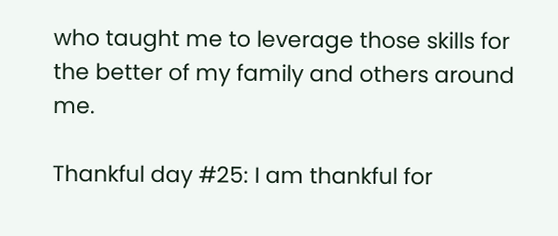who taught me to leverage those skills for the better of my family and others around me.

Thankful day #25: I am thankful for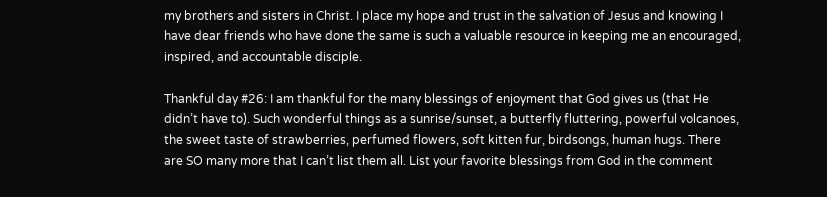my brothers and sisters in Christ. I place my hope and trust in the salvation of Jesus and knowing I have dear friends who have done the same is such a valuable resource in keeping me an encouraged, inspired, and accountable disciple.

Thankful day #26: I am thankful for the many blessings of enjoyment that God gives us (that He didn’t have to). Such wonderful things as a sunrise/sunset, a butterfly fluttering, powerful volcanoes, the sweet taste of strawberries, perfumed flowers, soft kitten fur, birdsongs, human hugs. There are SO many more that I can’t list them all. List your favorite blessings from God in the comment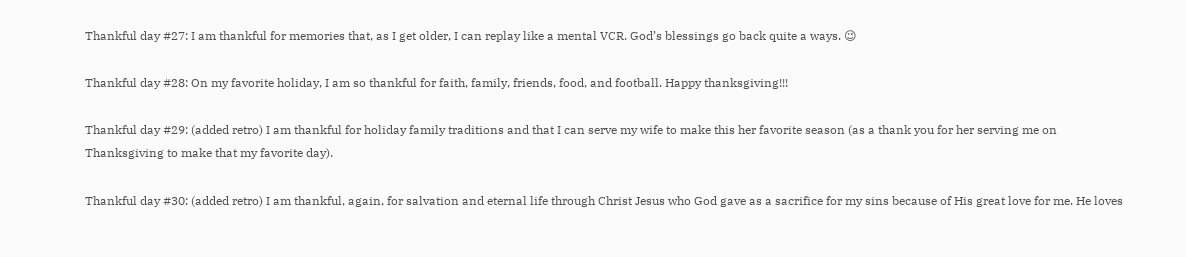Thankful day #27: I am thankful for memories that, as I get older, I can replay like a mental VCR. God’s blessings go back quite a ways. 😉

Thankful day #28: On my favorite holiday, I am so thankful for faith, family, friends, food, and football. Happy thanksgiving!!!

Thankful day #29: (added retro) I am thankful for holiday family traditions and that I can serve my wife to make this her favorite season (as a thank you for her serving me on Thanksgiving to make that my favorite day).

Thankful day #30: (added retro) I am thankful, again, for salvation and eternal life through Christ Jesus who God gave as a sacrifice for my sins because of His great love for me. He loves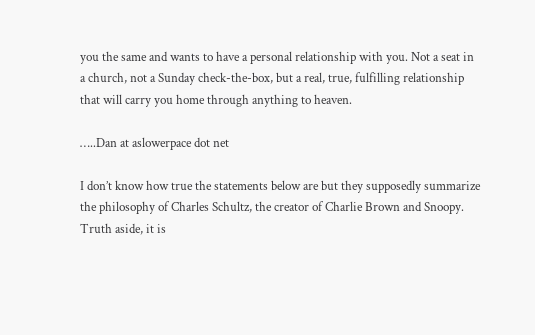you the same and wants to have a personal relationship with you. Not a seat in a church, not a Sunday check-the-box, but a real, true, fulfilling relationship that will carry you home through anything to heaven.

…..Dan at aslowerpace dot net

I don’t know how true the statements below are but they supposedly summarize the philosophy of Charles Schultz, the creator of Charlie Brown and Snoopy. Truth aside, it is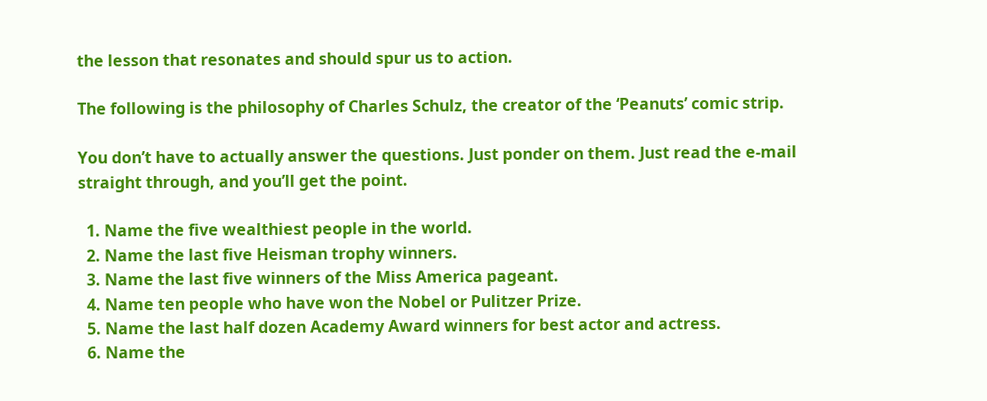the lesson that resonates and should spur us to action.

The following is the philosophy of Charles Schulz, the creator of the ‘Peanuts’ comic strip.

You don’t have to actually answer the questions. Just ponder on them. Just read the e-mail straight through, and you’ll get the point.

  1. Name the five wealthiest people in the world.
  2. Name the last five Heisman trophy winners.
  3. Name the last five winners of the Miss America pageant.
  4. Name ten people who have won the Nobel or Pulitzer Prize.
  5. Name the last half dozen Academy Award winners for best actor and actress.
  6. Name the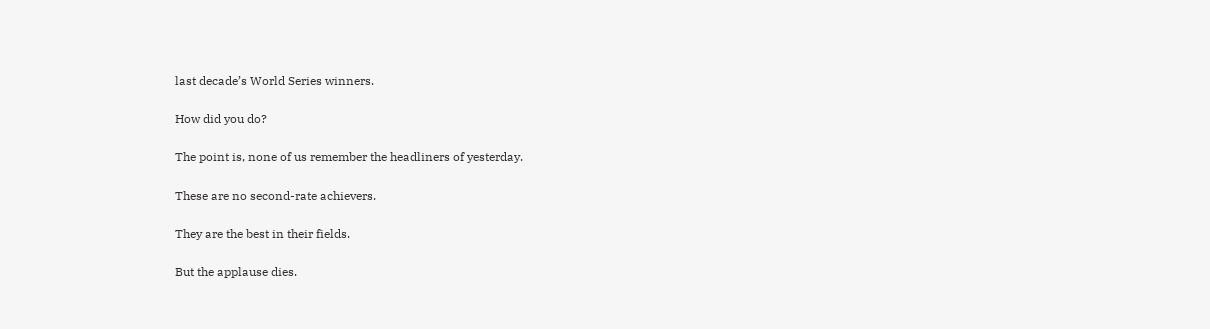last decade’s World Series winners.

How did you do?

The point is, none of us remember the headliners of yesterday.

These are no second-rate achievers.

They are the best in their fields.

But the applause dies.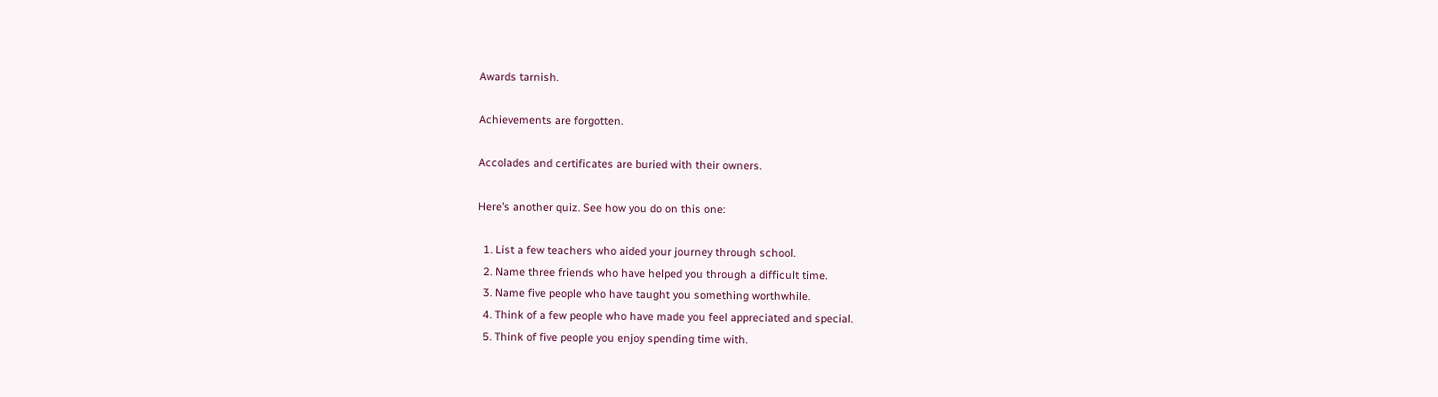Awards tarnish.

Achievements are forgotten.

Accolades and certificates are buried with their owners.

Here’s another quiz. See how you do on this one:

  1. List a few teachers who aided your journey through school.
  2. Name three friends who have helped you through a difficult time.
  3. Name five people who have taught you something worthwhile.
  4. Think of a few people who have made you feel appreciated and special.
  5. Think of five people you enjoy spending time with.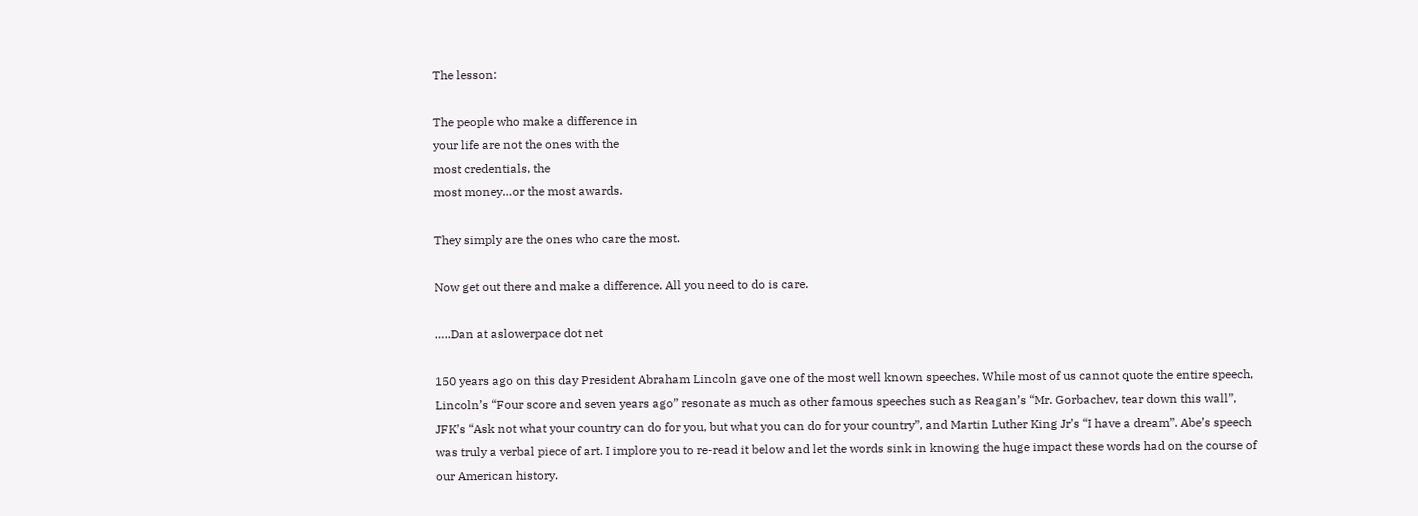The lesson:

The people who make a difference in
your life are not the ones with the
most credentials, the
most money…or the most awards.

They simply are the ones who care the most.

Now get out there and make a difference. All you need to do is care.

…..Dan at aslowerpace dot net

150 years ago on this day President Abraham Lincoln gave one of the most well known speeches. While most of us cannot quote the entire speech, Lincoln’s “Four score and seven years ago” resonate as much as other famous speeches such as Reagan’s “Mr. Gorbachev, tear down this wall”, JFK’s “Ask not what your country can do for you, but what you can do for your country”, and Martin Luther King Jr’s “I have a dream”. Abe’s speech was truly a verbal piece of art. I implore you to re-read it below and let the words sink in knowing the huge impact these words had on the course of our American history.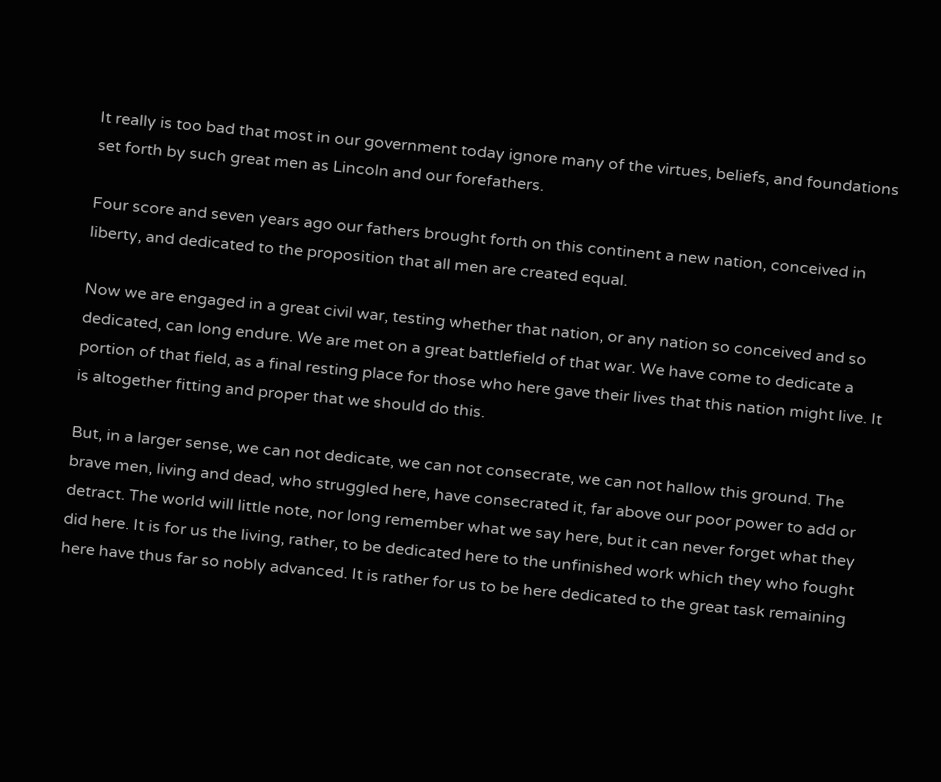It really is too bad that most in our government today ignore many of the virtues, beliefs, and foundations set forth by such great men as Lincoln and our forefathers.

Four score and seven years ago our fathers brought forth on this continent a new nation, conceived in liberty, and dedicated to the proposition that all men are created equal.

Now we are engaged in a great civil war, testing whether that nation, or any nation so conceived and so dedicated, can long endure. We are met on a great battlefield of that war. We have come to dedicate a portion of that field, as a final resting place for those who here gave their lives that this nation might live. It is altogether fitting and proper that we should do this.

But, in a larger sense, we can not dedicate, we can not consecrate, we can not hallow this ground. The brave men, living and dead, who struggled here, have consecrated it, far above our poor power to add or detract. The world will little note, nor long remember what we say here, but it can never forget what they did here. It is for us the living, rather, to be dedicated here to the unfinished work which they who fought here have thus far so nobly advanced. It is rather for us to be here dedicated to the great task remaining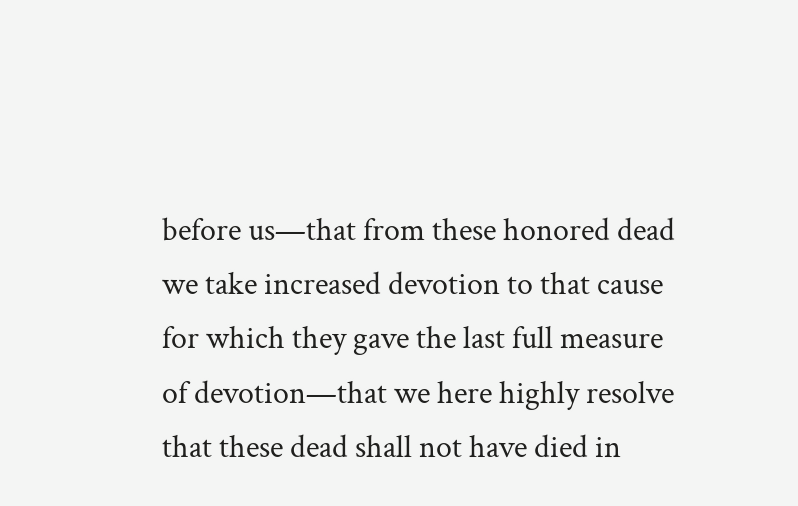before us—that from these honored dead we take increased devotion to that cause for which they gave the last full measure of devotion—that we here highly resolve that these dead shall not have died in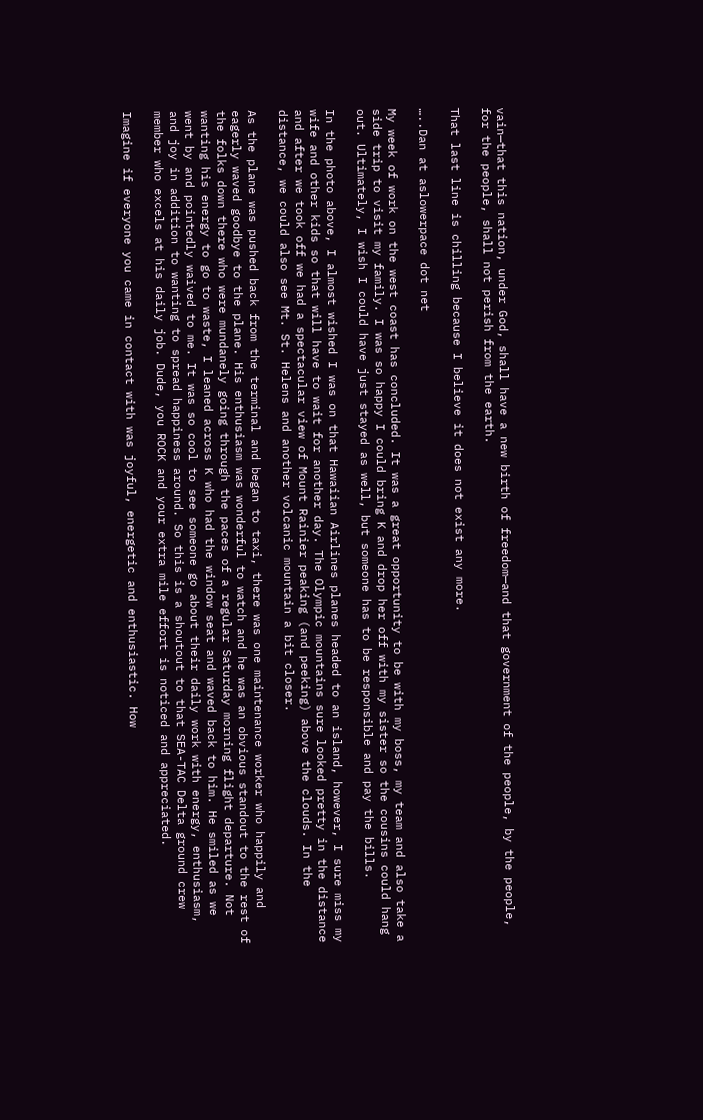vain—that this nation, under God, shall have a new birth of freedom—and that government of the people, by the people, for the people, shall not perish from the earth.

That last line is chilling because I believe it does not exist any more.

…..Dan at aslowerpace dot net

My week of work on the west coast has concluded. It was a great opportunity to be with my boss, my team and also take a side trip to visit my family. I was so happy I could bring K and drop her off with my sister so the cousins could hang out. Ultimately, I wish I could have just stayed as well, but someone has to be responsible and pay the bills.

In the photo above, I almost wished I was on that Hawaiian Airlines planes headed to an island, however, I sure miss my wife and other kids so that will have to wait for another day. The Olympic mountains sure looked pretty in the distance and after we took off we had a spectacular view of Mount Rainier peaking (and peeking) above the clouds. In the distance, we could also see Mt. St. Helens and another volcanic mountain a bit closer.

As the plane was pushed back from the terminal and began to taxi, there was one maintenance worker who happily and eagerly waved goodbye to the plane. His enthusiasm was wonderful to watch and he was an obvious standout to the rest of the folks down there who were mundanely going through the paces of a regular Saturday morning flight departure. Not wanting his energy to go to waste, I leaned across K who had the window seat and waved back to him. He smiled as we went by and pointedly waived to me. It was so cool to see someone go about their daily work with energy, enthusiasm, and joy in addition to wanting to spread happiness around. So this is a shoutout to that SEA-TAC Delta ground crew member who excels at his daily job. Dude, you ROCK and your extra mile effort is noticed and appreciated.

Imagine if everyone you came in contact with was joyful, energetic and enthusiastic. How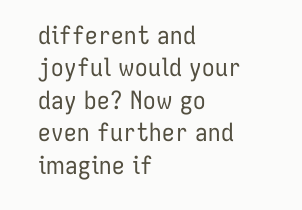different and joyful would your day be? Now go even further and imagine if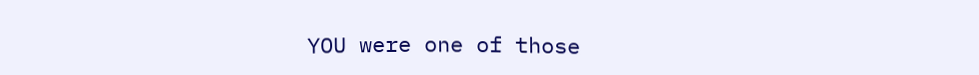YOU were one of those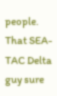people. That SEA-TAC Delta guy sure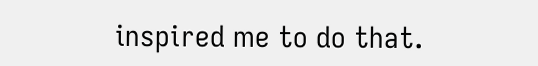inspired me to do that.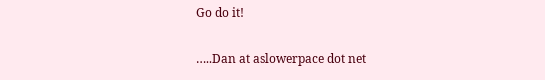Go do it!

…..Dan at aslowerpace dot net